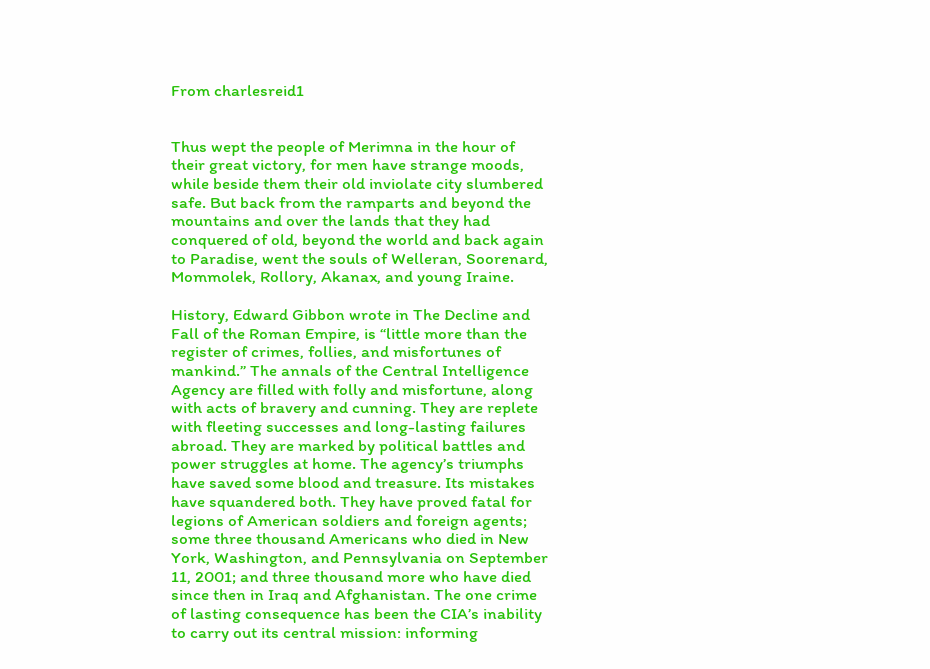From charlesreid1


Thus wept the people of Merimna in the hour of their great victory, for men have strange moods, while beside them their old inviolate city slumbered safe. But back from the ramparts and beyond the mountains and over the lands that they had conquered of old, beyond the world and back again to Paradise, went the souls of Welleran, Soorenard, Mommolek, Rollory, Akanax, and young Iraine.

History, Edward Gibbon wrote in The Decline and Fall of the Roman Empire, is “little more than the register of crimes, follies, and misfortunes of mankind.” The annals of the Central Intelligence Agency are filled with folly and misfortune, along with acts of bravery and cunning. They are replete with fleeting successes and long-lasting failures abroad. They are marked by political battles and power struggles at home. The agency’s triumphs have saved some blood and treasure. Its mistakes have squandered both. They have proved fatal for legions of American soldiers and foreign agents; some three thousand Americans who died in New York, Washington, and Pennsylvania on September 11, 2001; and three thousand more who have died since then in Iraq and Afghanistan. The one crime of lasting consequence has been the CIA’s inability to carry out its central mission: informing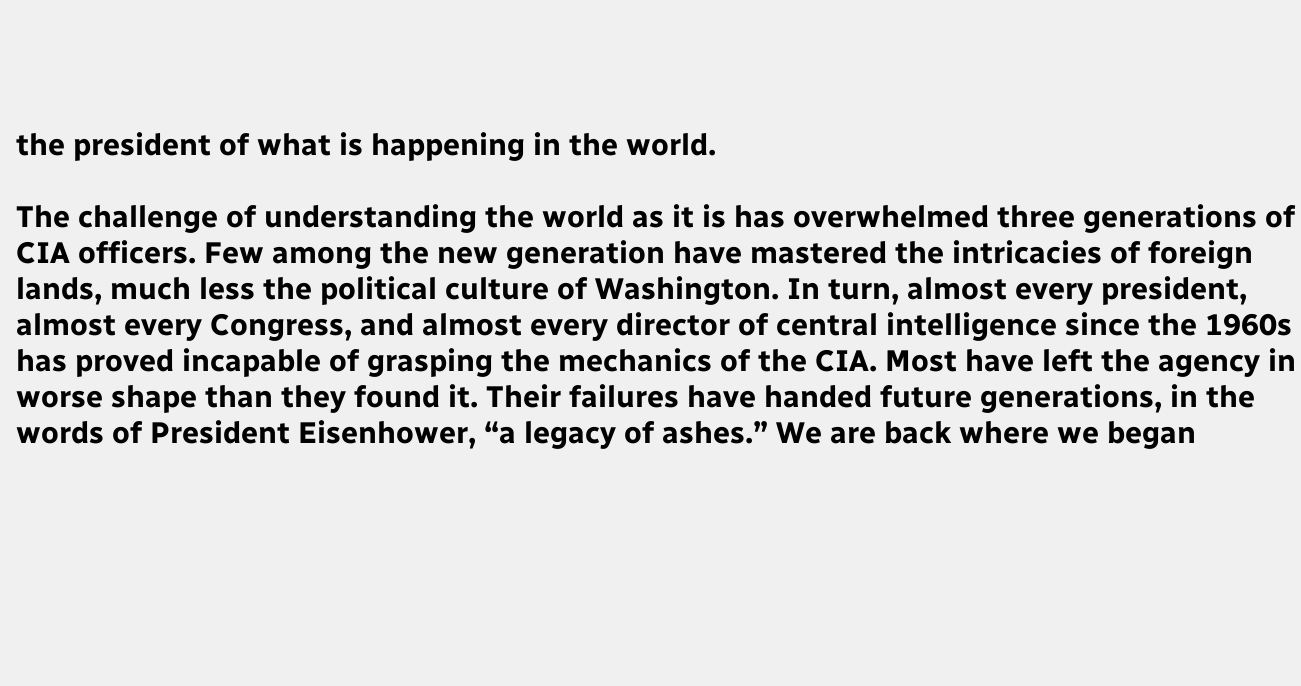the president of what is happening in the world.

The challenge of understanding the world as it is has overwhelmed three generations of CIA officers. Few among the new generation have mastered the intricacies of foreign lands, much less the political culture of Washington. In turn, almost every president, almost every Congress, and almost every director of central intelligence since the 1960s has proved incapable of grasping the mechanics of the CIA. Most have left the agency in worse shape than they found it. Their failures have handed future generations, in the words of President Eisenhower, “a legacy of ashes.” We are back where we began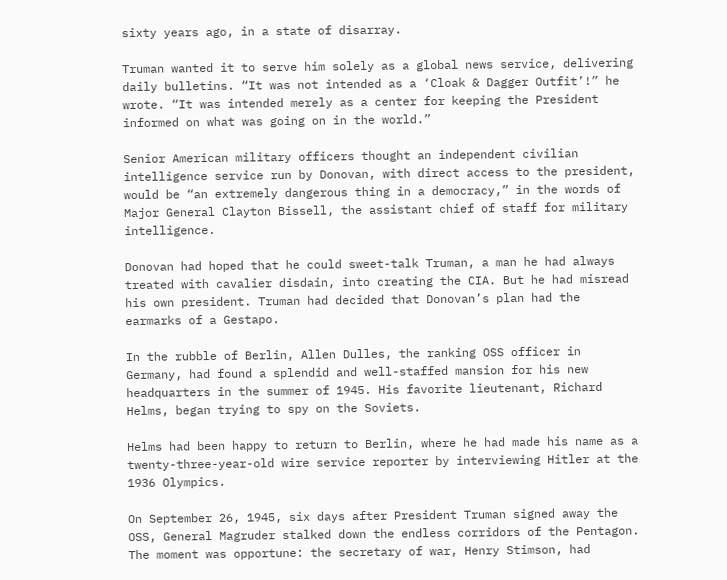sixty years ago, in a state of disarray.

Truman wanted it to serve him solely as a global news service, delivering daily bulletins. “It was not intended as a ‘Cloak & Dagger Outfit’!” he wrote. “It was intended merely as a center for keeping the President informed on what was going on in the world.”

Senior American military officers thought an independent civilian intelligence service run by Donovan, with direct access to the president, would be “an extremely dangerous thing in a democracy,” in the words of Major General Clayton Bissell, the assistant chief of staff for military intelligence.

Donovan had hoped that he could sweet-talk Truman, a man he had always treated with cavalier disdain, into creating the CIA. But he had misread his own president. Truman had decided that Donovan’s plan had the earmarks of a Gestapo.

In the rubble of Berlin, Allen Dulles, the ranking OSS officer in Germany, had found a splendid and well-staffed mansion for his new headquarters in the summer of 1945. His favorite lieutenant, Richard Helms, began trying to spy on the Soviets.

Helms had been happy to return to Berlin, where he had made his name as a twenty-three-year-old wire service reporter by interviewing Hitler at the 1936 Olympics.

On September 26, 1945, six days after President Truman signed away the OSS, General Magruder stalked down the endless corridors of the Pentagon. The moment was opportune: the secretary of war, Henry Stimson, had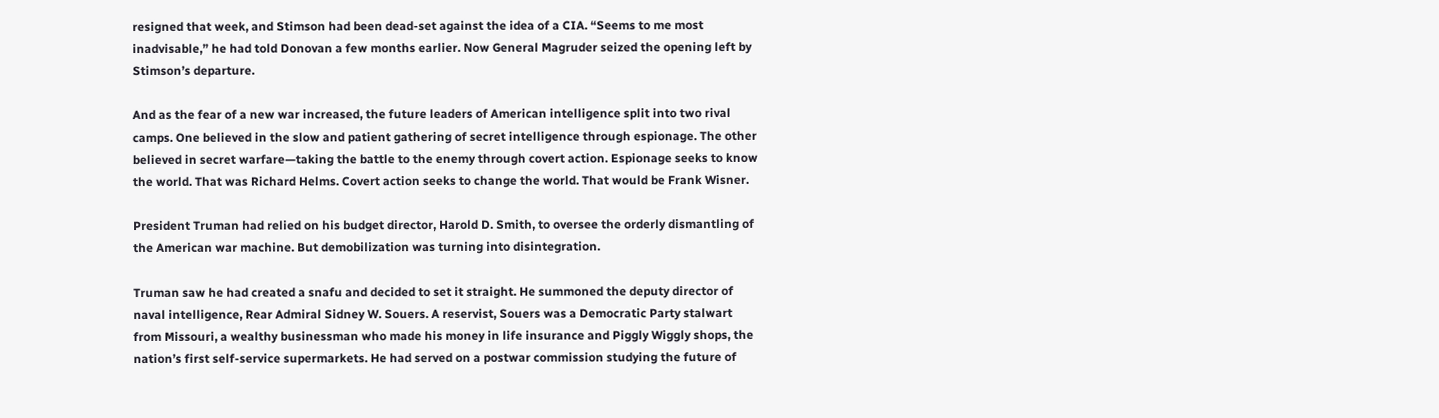resigned that week, and Stimson had been dead-set against the idea of a CIA. “Seems to me most inadvisable,” he had told Donovan a few months earlier. Now General Magruder seized the opening left by Stimson’s departure.

And as the fear of a new war increased, the future leaders of American intelligence split into two rival camps. One believed in the slow and patient gathering of secret intelligence through espionage. The other believed in secret warfare—taking the battle to the enemy through covert action. Espionage seeks to know the world. That was Richard Helms. Covert action seeks to change the world. That would be Frank Wisner.

President Truman had relied on his budget director, Harold D. Smith, to oversee the orderly dismantling of the American war machine. But demobilization was turning into disintegration.

Truman saw he had created a snafu and decided to set it straight. He summoned the deputy director of naval intelligence, Rear Admiral Sidney W. Souers. A reservist, Souers was a Democratic Party stalwart from Missouri, a wealthy businessman who made his money in life insurance and Piggly Wiggly shops, the nation’s first self-service supermarkets. He had served on a postwar commission studying the future of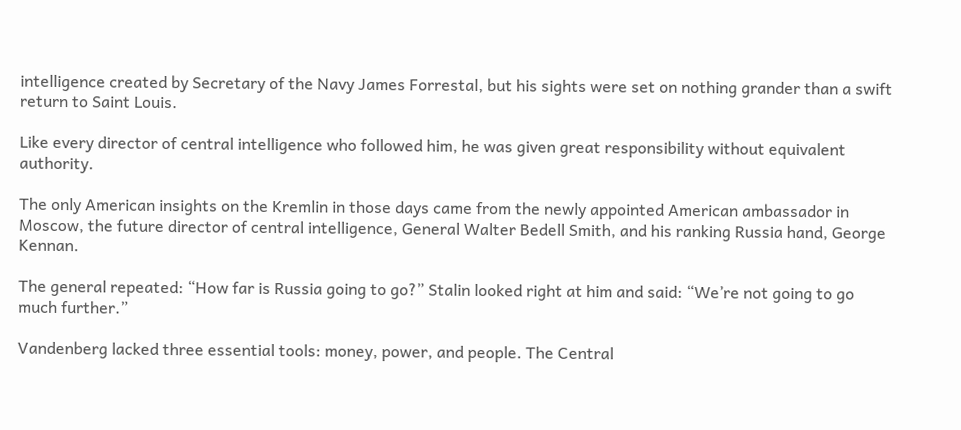intelligence created by Secretary of the Navy James Forrestal, but his sights were set on nothing grander than a swift return to Saint Louis.

Like every director of central intelligence who followed him, he was given great responsibility without equivalent authority.

The only American insights on the Kremlin in those days came from the newly appointed American ambassador in Moscow, the future director of central intelligence, General Walter Bedell Smith, and his ranking Russia hand, George Kennan.

The general repeated: “How far is Russia going to go?” Stalin looked right at him and said: “We’re not going to go much further.”

Vandenberg lacked three essential tools: money, power, and people. The Central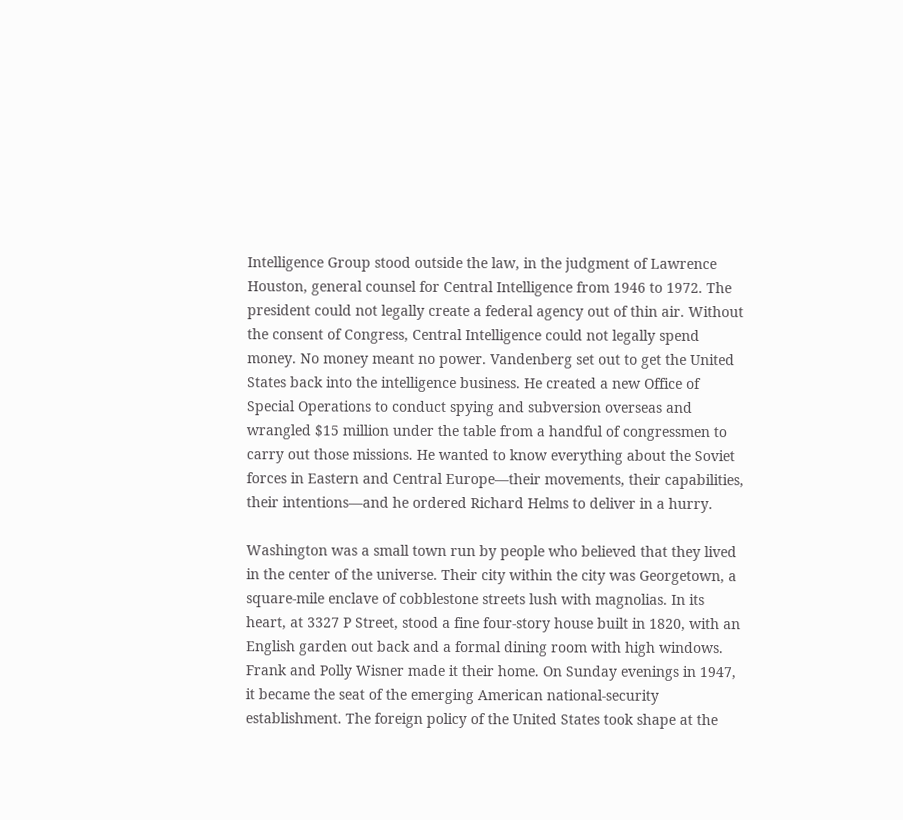Intelligence Group stood outside the law, in the judgment of Lawrence Houston, general counsel for Central Intelligence from 1946 to 1972. The president could not legally create a federal agency out of thin air. Without the consent of Congress, Central Intelligence could not legally spend money. No money meant no power. Vandenberg set out to get the United States back into the intelligence business. He created a new Office of Special Operations to conduct spying and subversion overseas and wrangled $15 million under the table from a handful of congressmen to carry out those missions. He wanted to know everything about the Soviet forces in Eastern and Central Europe—their movements, their capabilities, their intentions—and he ordered Richard Helms to deliver in a hurry.

Washington was a small town run by people who believed that they lived in the center of the universe. Their city within the city was Georgetown, a square-mile enclave of cobblestone streets lush with magnolias. In its heart, at 3327 P Street, stood a fine four-story house built in 1820, with an English garden out back and a formal dining room with high windows. Frank and Polly Wisner made it their home. On Sunday evenings in 1947, it became the seat of the emerging American national-security establishment. The foreign policy of the United States took shape at the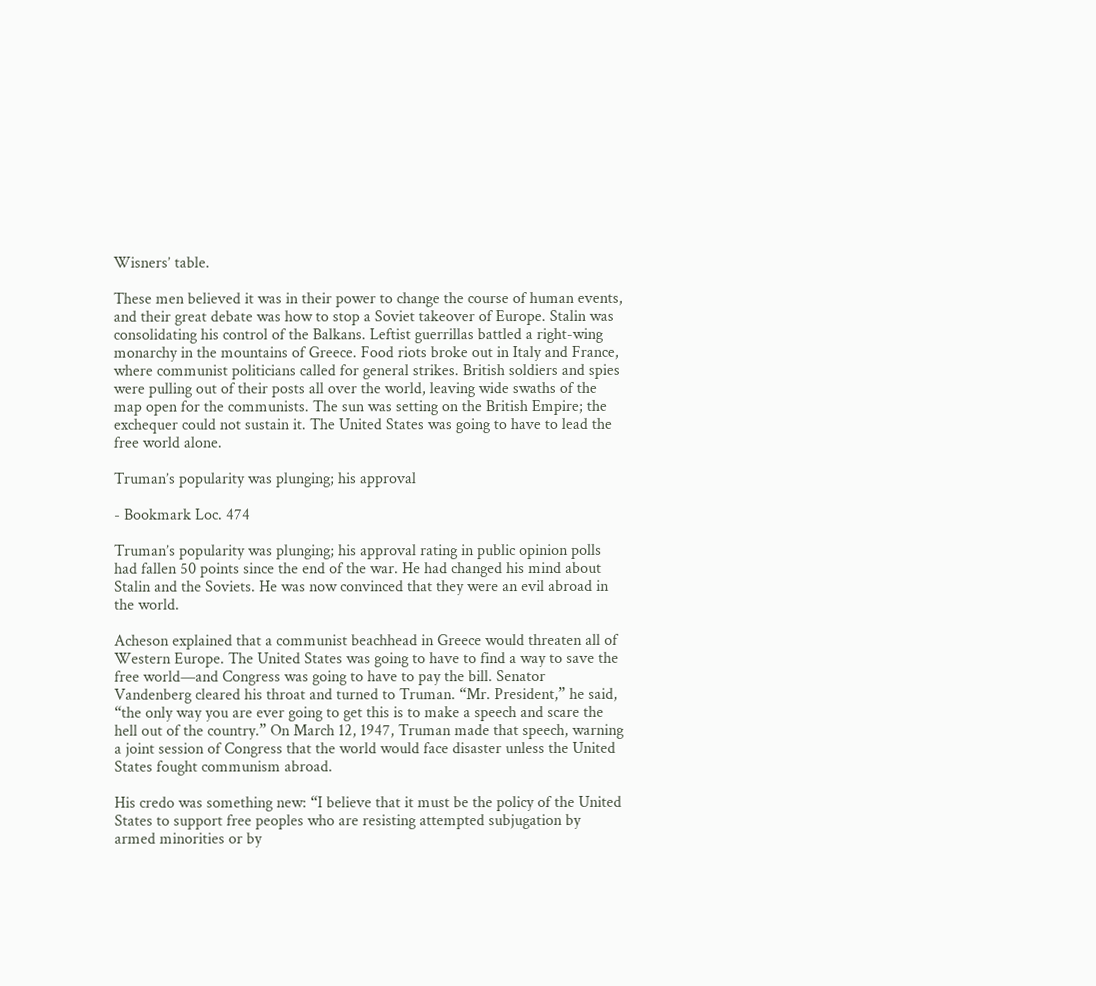Wisners’ table.

These men believed it was in their power to change the course of human events, and their great debate was how to stop a Soviet takeover of Europe. Stalin was consolidating his control of the Balkans. Leftist guerrillas battled a right-wing monarchy in the mountains of Greece. Food riots broke out in Italy and France, where communist politicians called for general strikes. British soldiers and spies were pulling out of their posts all over the world, leaving wide swaths of the map open for the communists. The sun was setting on the British Empire; the exchequer could not sustain it. The United States was going to have to lead the free world alone.

Truman’s popularity was plunging; his approval

- Bookmark Loc. 474

Truman’s popularity was plunging; his approval rating in public opinion polls had fallen 50 points since the end of the war. He had changed his mind about Stalin and the Soviets. He was now convinced that they were an evil abroad in the world.

Acheson explained that a communist beachhead in Greece would threaten all of Western Europe. The United States was going to have to find a way to save the free world—and Congress was going to have to pay the bill. Senator Vandenberg cleared his throat and turned to Truman. “Mr. President,” he said, “the only way you are ever going to get this is to make a speech and scare the hell out of the country.” On March 12, 1947, Truman made that speech, warning a joint session of Congress that the world would face disaster unless the United States fought communism abroad.

His credo was something new: “I believe that it must be the policy of the United States to support free peoples who are resisting attempted subjugation by armed minorities or by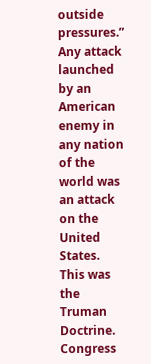outside pressures.” Any attack launched by an American enemy in any nation of the world was an attack on the United States. This was the Truman Doctrine. Congress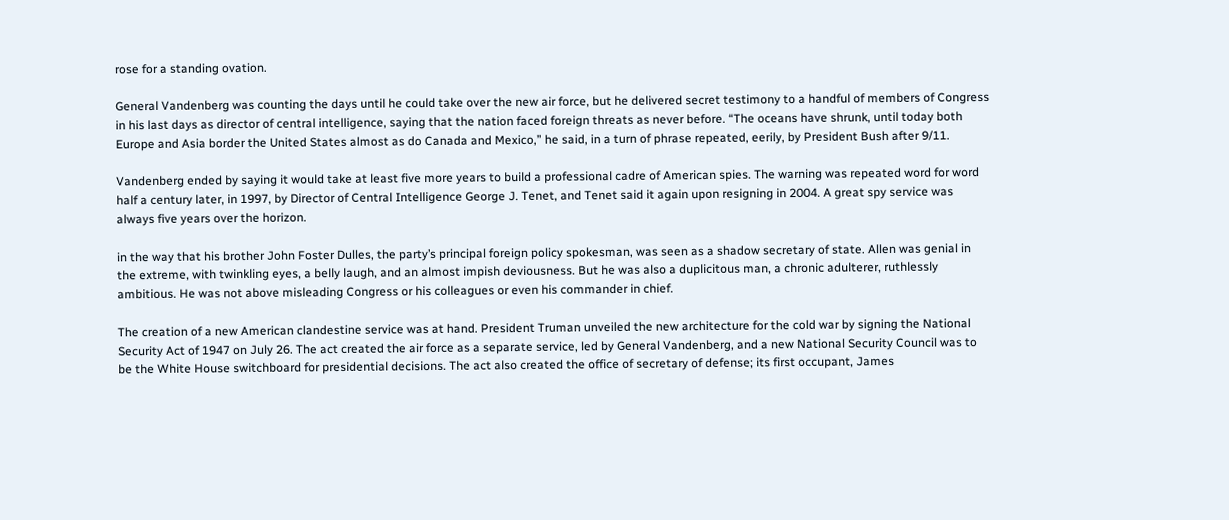rose for a standing ovation.

General Vandenberg was counting the days until he could take over the new air force, but he delivered secret testimony to a handful of members of Congress in his last days as director of central intelligence, saying that the nation faced foreign threats as never before. “The oceans have shrunk, until today both Europe and Asia border the United States almost as do Canada and Mexico,” he said, in a turn of phrase repeated, eerily, by President Bush after 9/11.

Vandenberg ended by saying it would take at least five more years to build a professional cadre of American spies. The warning was repeated word for word half a century later, in 1997, by Director of Central Intelligence George J. Tenet, and Tenet said it again upon resigning in 2004. A great spy service was always five years over the horizon.

in the way that his brother John Foster Dulles, the party’s principal foreign policy spokesman, was seen as a shadow secretary of state. Allen was genial in the extreme, with twinkling eyes, a belly laugh, and an almost impish deviousness. But he was also a duplicitous man, a chronic adulterer, ruthlessly ambitious. He was not above misleading Congress or his colleagues or even his commander in chief.

The creation of a new American clandestine service was at hand. President Truman unveiled the new architecture for the cold war by signing the National Security Act of 1947 on July 26. The act created the air force as a separate service, led by General Vandenberg, and a new National Security Council was to be the White House switchboard for presidential decisions. The act also created the office of secretary of defense; its first occupant, James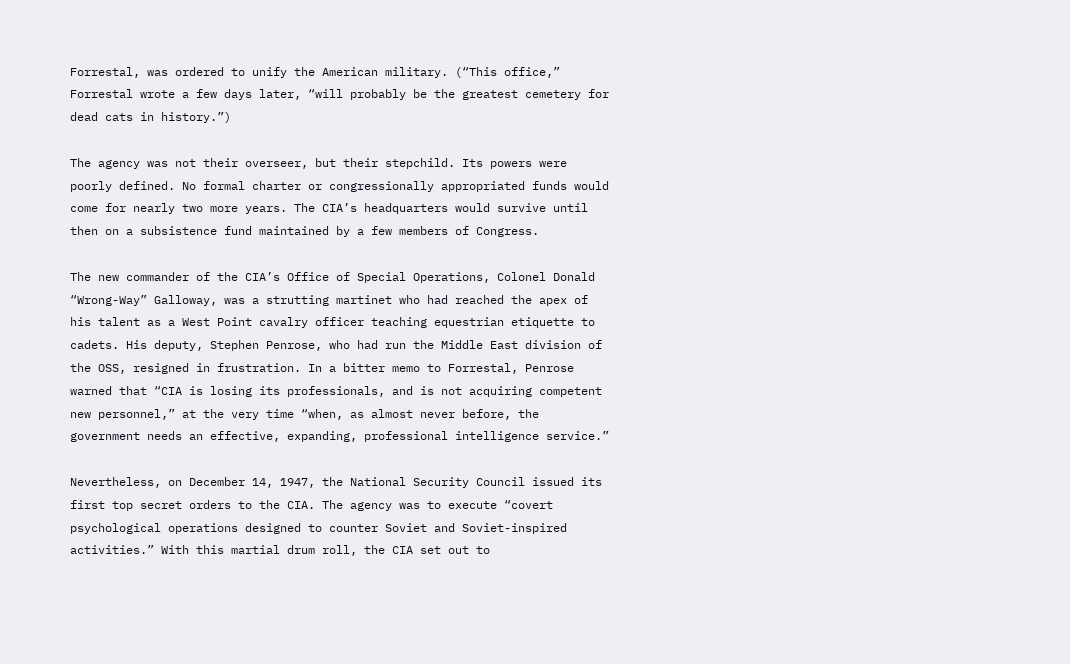Forrestal, was ordered to unify the American military. (“This office,” Forrestal wrote a few days later, “will probably be the greatest cemetery for dead cats in history.”)

The agency was not their overseer, but their stepchild. Its powers were poorly defined. No formal charter or congressionally appropriated funds would come for nearly two more years. The CIA’s headquarters would survive until then on a subsistence fund maintained by a few members of Congress.

The new commander of the CIA’s Office of Special Operations, Colonel Donald “Wrong-Way” Galloway, was a strutting martinet who had reached the apex of his talent as a West Point cavalry officer teaching equestrian etiquette to cadets. His deputy, Stephen Penrose, who had run the Middle East division of the OSS, resigned in frustration. In a bitter memo to Forrestal, Penrose warned that “CIA is losing its professionals, and is not acquiring competent new personnel,” at the very time “when, as almost never before, the government needs an effective, expanding, professional intelligence service.”

Nevertheless, on December 14, 1947, the National Security Council issued its first top secret orders to the CIA. The agency was to execute “covert psychological operations designed to counter Soviet and Soviet-inspired activities.” With this martial drum roll, the CIA set out to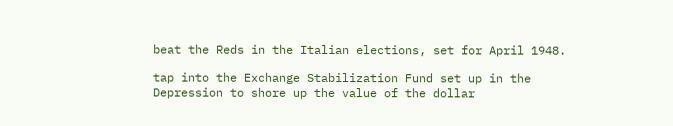beat the Reds in the Italian elections, set for April 1948.

tap into the Exchange Stabilization Fund set up in the Depression to shore up the value of the dollar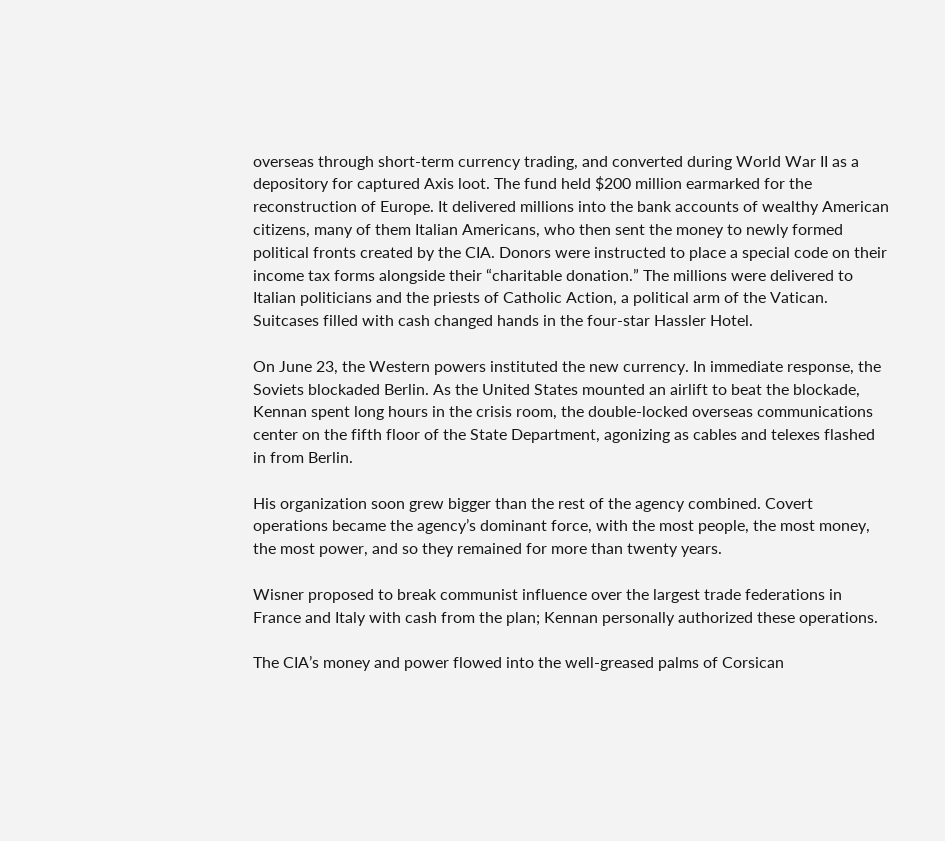overseas through short-term currency trading, and converted during World War II as a depository for captured Axis loot. The fund held $200 million earmarked for the reconstruction of Europe. It delivered millions into the bank accounts of wealthy American citizens, many of them Italian Americans, who then sent the money to newly formed political fronts created by the CIA. Donors were instructed to place a special code on their income tax forms alongside their “charitable donation.” The millions were delivered to Italian politicians and the priests of Catholic Action, a political arm of the Vatican. Suitcases filled with cash changed hands in the four-star Hassler Hotel.

On June 23, the Western powers instituted the new currency. In immediate response, the Soviets blockaded Berlin. As the United States mounted an airlift to beat the blockade, Kennan spent long hours in the crisis room, the double-locked overseas communications center on the fifth floor of the State Department, agonizing as cables and telexes flashed in from Berlin.

His organization soon grew bigger than the rest of the agency combined. Covert operations became the agency’s dominant force, with the most people, the most money, the most power, and so they remained for more than twenty years.

Wisner proposed to break communist influence over the largest trade federations in France and Italy with cash from the plan; Kennan personally authorized these operations.

The CIA’s money and power flowed into the well-greased palms of Corsican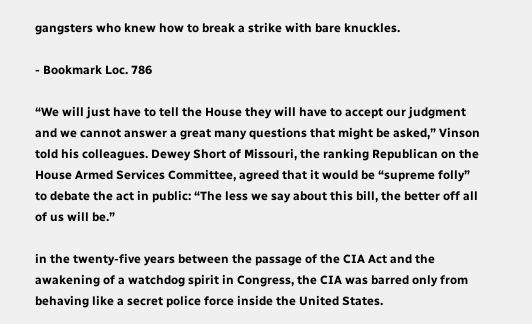gangsters who knew how to break a strike with bare knuckles.

- Bookmark Loc. 786

“We will just have to tell the House they will have to accept our judgment and we cannot answer a great many questions that might be asked,” Vinson told his colleagues. Dewey Short of Missouri, the ranking Republican on the House Armed Services Committee, agreed that it would be “supreme folly” to debate the act in public: “The less we say about this bill, the better off all of us will be.”

in the twenty-five years between the passage of the CIA Act and the awakening of a watchdog spirit in Congress, the CIA was barred only from behaving like a secret police force inside the United States.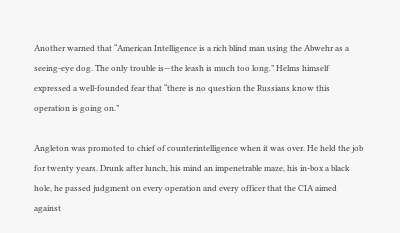Another warned that “American Intelligence is a rich blind man using the Abwehr as a seeing-eye dog. The only trouble is—the leash is much too long.” Helms himself expressed a well-founded fear that “there is no question the Russians know this operation is going on.”

Angleton was promoted to chief of counterintelligence when it was over. He held the job for twenty years. Drunk after lunch, his mind an impenetrable maze, his in-box a black hole, he passed judgment on every operation and every officer that the CIA aimed against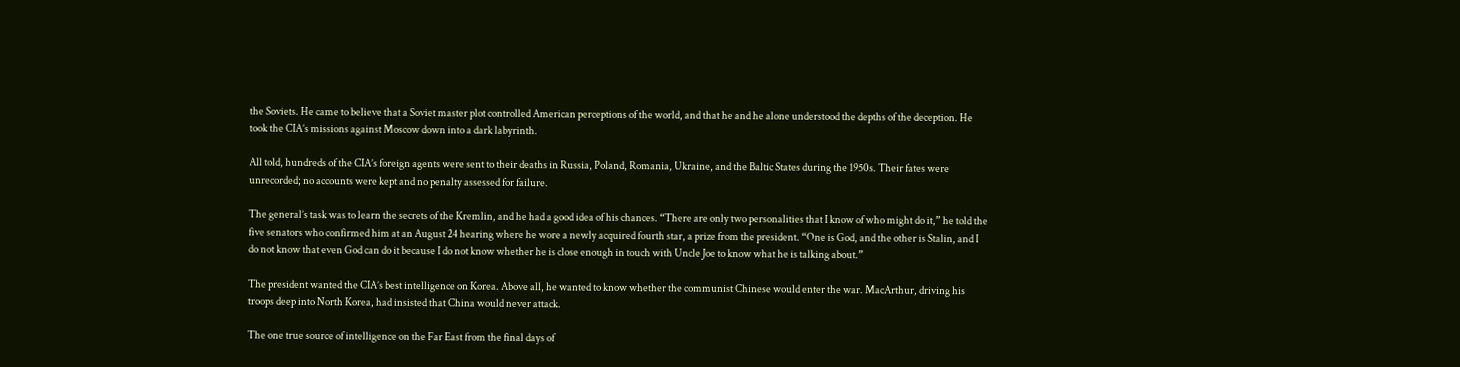the Soviets. He came to believe that a Soviet master plot controlled American perceptions of the world, and that he and he alone understood the depths of the deception. He took the CIA’s missions against Moscow down into a dark labyrinth.

All told, hundreds of the CIA’s foreign agents were sent to their deaths in Russia, Poland, Romania, Ukraine, and the Baltic States during the 1950s. Their fates were unrecorded; no accounts were kept and no penalty assessed for failure.

The general’s task was to learn the secrets of the Kremlin, and he had a good idea of his chances. “There are only two personalities that I know of who might do it,” he told the five senators who confirmed him at an August 24 hearing where he wore a newly acquired fourth star, a prize from the president. “One is God, and the other is Stalin, and I do not know that even God can do it because I do not know whether he is close enough in touch with Uncle Joe to know what he is talking about.”

The president wanted the CIA’s best intelligence on Korea. Above all, he wanted to know whether the communist Chinese would enter the war. MacArthur, driving his troops deep into North Korea, had insisted that China would never attack.

The one true source of intelligence on the Far East from the final days of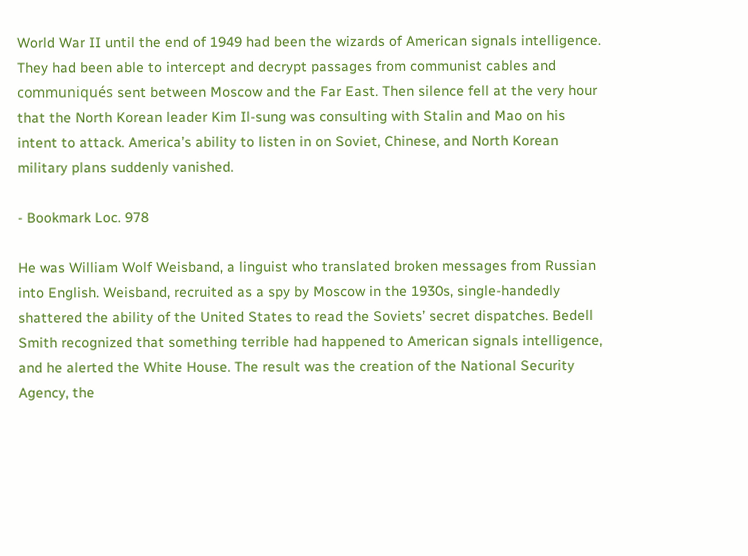World War II until the end of 1949 had been the wizards of American signals intelligence. They had been able to intercept and decrypt passages from communist cables and communiqués sent between Moscow and the Far East. Then silence fell at the very hour that the North Korean leader Kim Il-sung was consulting with Stalin and Mao on his intent to attack. America’s ability to listen in on Soviet, Chinese, and North Korean military plans suddenly vanished.

- Bookmark Loc. 978

He was William Wolf Weisband, a linguist who translated broken messages from Russian into English. Weisband, recruited as a spy by Moscow in the 1930s, single-handedly shattered the ability of the United States to read the Soviets’ secret dispatches. Bedell Smith recognized that something terrible had happened to American signals intelligence, and he alerted the White House. The result was the creation of the National Security Agency, the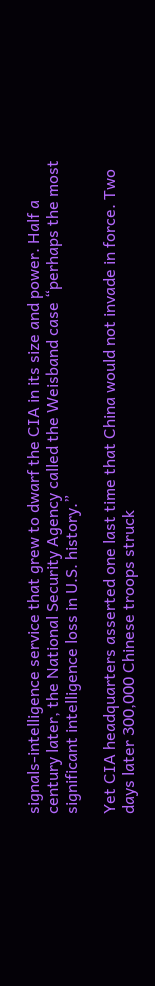signals-intelligence service that grew to dwarf the CIA in its size and power. Half a century later, the National Security Agency called the Weisband case “perhaps the most significant intelligence loss in U.S. history.”

Yet CIA headquarters asserted one last time that China would not invade in force. Two days later 300,000 Chinese troops struck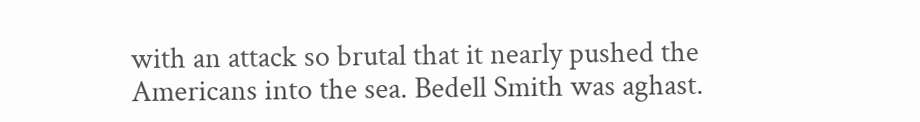with an attack so brutal that it nearly pushed the Americans into the sea. Bedell Smith was aghast.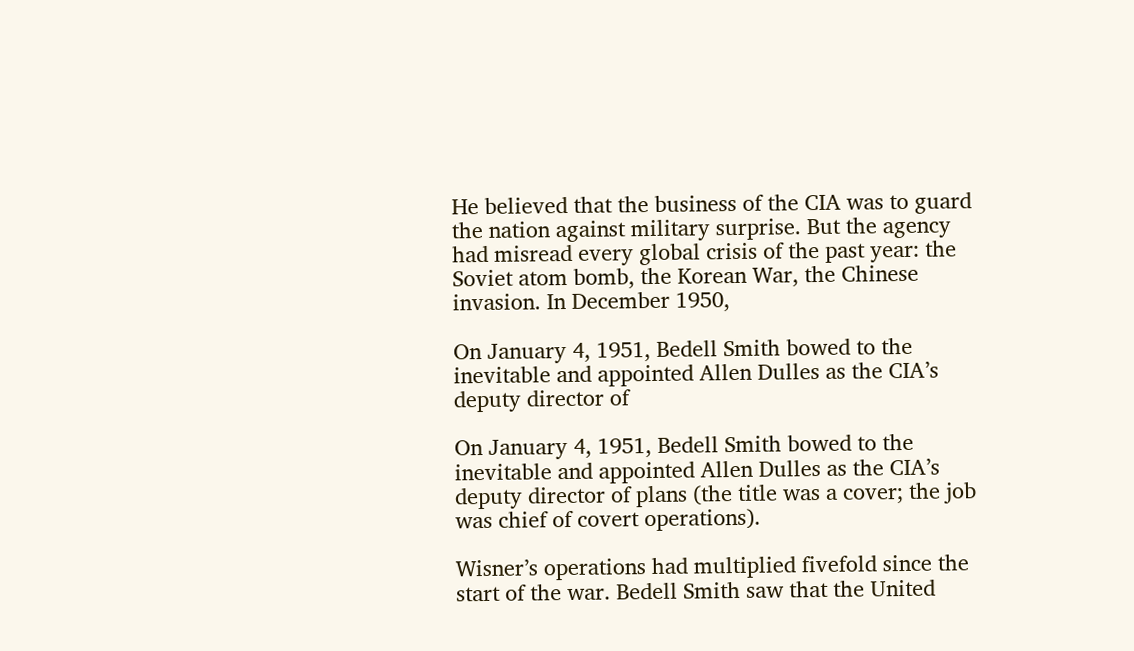He believed that the business of the CIA was to guard the nation against military surprise. But the agency had misread every global crisis of the past year: the Soviet atom bomb, the Korean War, the Chinese invasion. In December 1950,

On January 4, 1951, Bedell Smith bowed to the inevitable and appointed Allen Dulles as the CIA’s deputy director of

On January 4, 1951, Bedell Smith bowed to the inevitable and appointed Allen Dulles as the CIA’s deputy director of plans (the title was a cover; the job was chief of covert operations).

Wisner’s operations had multiplied fivefold since the start of the war. Bedell Smith saw that the United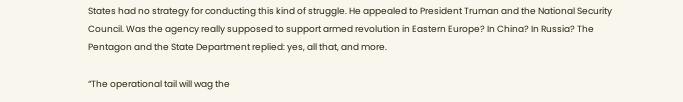States had no strategy for conducting this kind of struggle. He appealed to President Truman and the National Security Council. Was the agency really supposed to support armed revolution in Eastern Europe? In China? In Russia? The Pentagon and the State Department replied: yes, all that, and more.

“The operational tail will wag the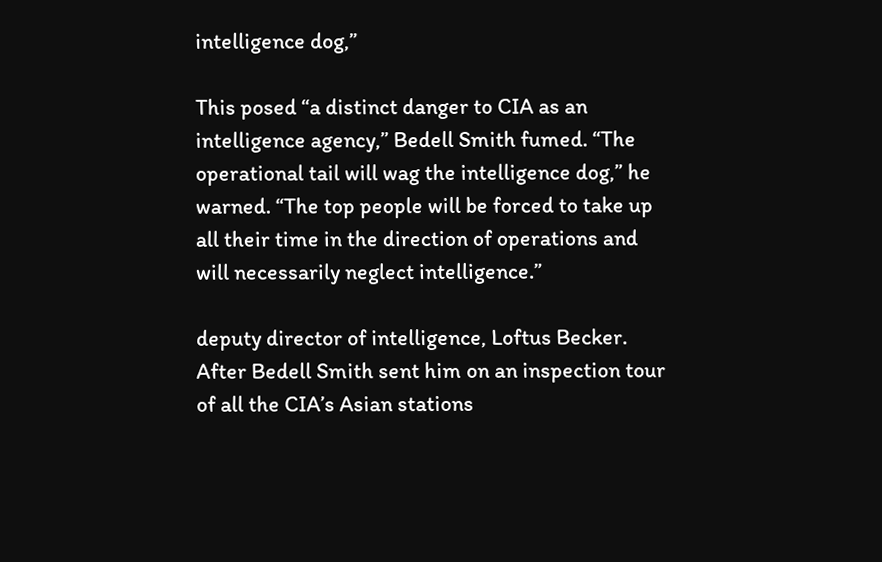intelligence dog,”

This posed “a distinct danger to CIA as an intelligence agency,” Bedell Smith fumed. “The operational tail will wag the intelligence dog,” he warned. “The top people will be forced to take up all their time in the direction of operations and will necessarily neglect intelligence.”

deputy director of intelligence, Loftus Becker. After Bedell Smith sent him on an inspection tour of all the CIA’s Asian stations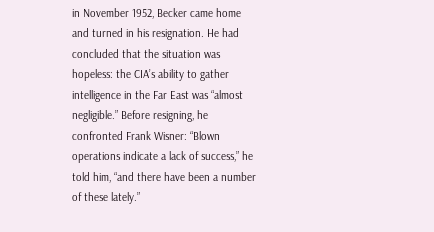in November 1952, Becker came home and turned in his resignation. He had concluded that the situation was hopeless: the CIA’s ability to gather intelligence in the Far East was “almost negligible.” Before resigning, he confronted Frank Wisner: “Blown operations indicate a lack of success,” he told him, “and there have been a number of these lately.”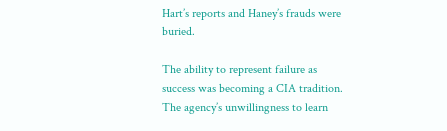Hart’s reports and Haney’s frauds were buried.

The ability to represent failure as success was becoming a CIA tradition. The agency’s unwillingness to learn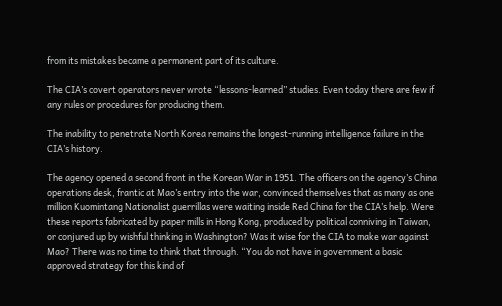from its mistakes became a permanent part of its culture.

The CIA’s covert operators never wrote “lessons-learned” studies. Even today there are few if any rules or procedures for producing them.

The inability to penetrate North Korea remains the longest-running intelligence failure in the CIA’s history.

The agency opened a second front in the Korean War in 1951. The officers on the agency’s China operations desk, frantic at Mao’s entry into the war, convinced themselves that as many as one million Kuomintang Nationalist guerrillas were waiting inside Red China for the CIA’s help. Were these reports fabricated by paper mills in Hong Kong, produced by political conniving in Taiwan, or conjured up by wishful thinking in Washington? Was it wise for the CIA to make war against Mao? There was no time to think that through. “You do not have in government a basic approved strategy for this kind of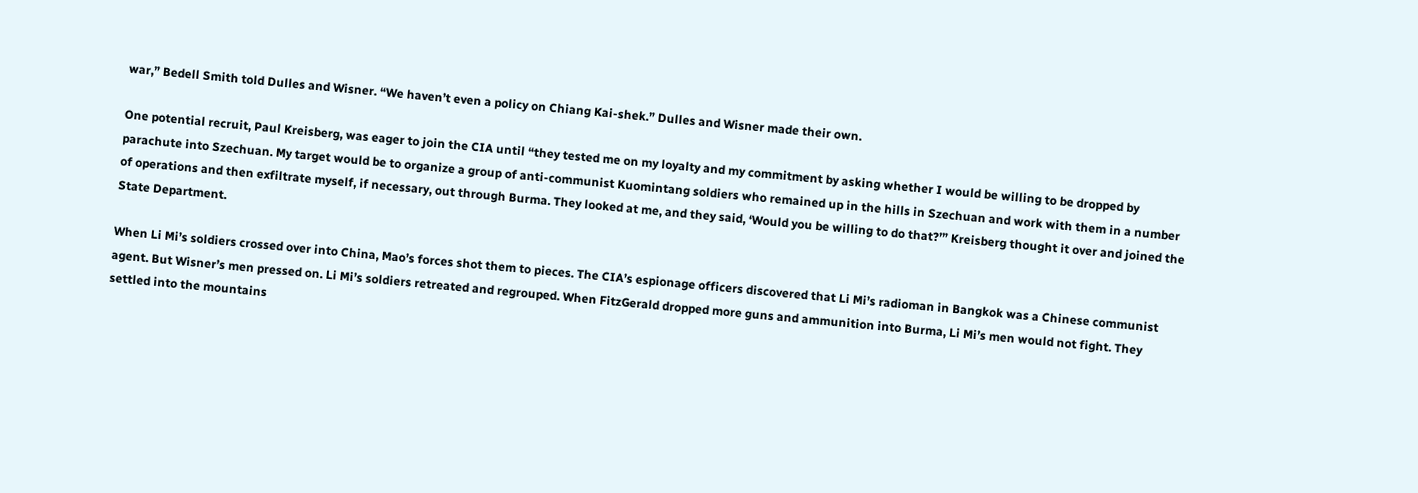war,” Bedell Smith told Dulles and Wisner. “We haven’t even a policy on Chiang Kai-shek.” Dulles and Wisner made their own.

One potential recruit, Paul Kreisberg, was eager to join the CIA until “they tested me on my loyalty and my commitment by asking whether I would be willing to be dropped by parachute into Szechuan. My target would be to organize a group of anti-communist Kuomintang soldiers who remained up in the hills in Szechuan and work with them in a number of operations and then exfiltrate myself, if necessary, out through Burma. They looked at me, and they said, ‘Would you be willing to do that?’” Kreisberg thought it over and joined the State Department.

When Li Mi’s soldiers crossed over into China, Mao’s forces shot them to pieces. The CIA’s espionage officers discovered that Li Mi’s radioman in Bangkok was a Chinese communist agent. But Wisner’s men pressed on. Li Mi’s soldiers retreated and regrouped. When FitzGerald dropped more guns and ammunition into Burma, Li Mi’s men would not fight. They settled into the mountains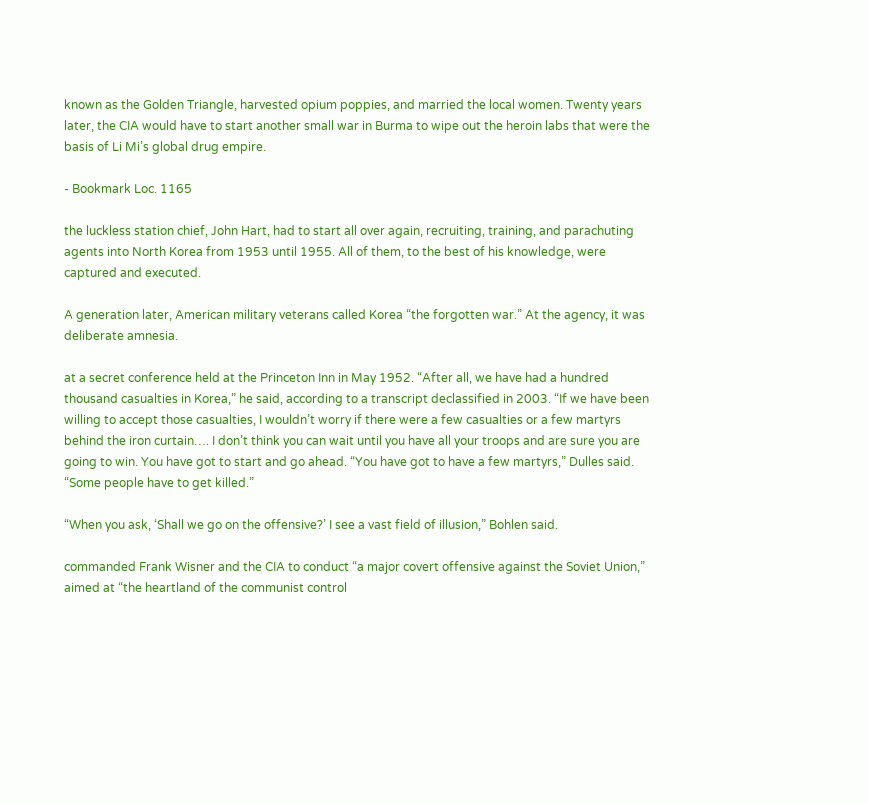known as the Golden Triangle, harvested opium poppies, and married the local women. Twenty years later, the CIA would have to start another small war in Burma to wipe out the heroin labs that were the basis of Li Mi’s global drug empire.

- Bookmark Loc. 1165

the luckless station chief, John Hart, had to start all over again, recruiting, training, and parachuting agents into North Korea from 1953 until 1955. All of them, to the best of his knowledge, were captured and executed.

A generation later, American military veterans called Korea “the forgotten war.” At the agency, it was deliberate amnesia.

at a secret conference held at the Princeton Inn in May 1952. “After all, we have had a hundred thousand casualties in Korea,” he said, according to a transcript declassified in 2003. “If we have been willing to accept those casualties, I wouldn’t worry if there were a few casualties or a few martyrs behind the iron curtain…. I don’t think you can wait until you have all your troops and are sure you are going to win. You have got to start and go ahead. “You have got to have a few martyrs,” Dulles said. “Some people have to get killed.”

“When you ask, ‘Shall we go on the offensive?’ I see a vast field of illusion,” Bohlen said.

commanded Frank Wisner and the CIA to conduct “a major covert offensive against the Soviet Union,” aimed at “the heartland of the communist control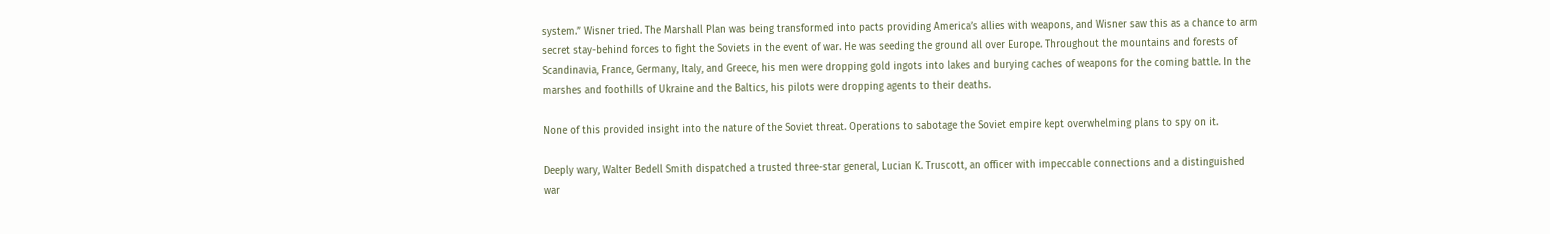system.” Wisner tried. The Marshall Plan was being transformed into pacts providing America’s allies with weapons, and Wisner saw this as a chance to arm secret stay-behind forces to fight the Soviets in the event of war. He was seeding the ground all over Europe. Throughout the mountains and forests of Scandinavia, France, Germany, Italy, and Greece, his men were dropping gold ingots into lakes and burying caches of weapons for the coming battle. In the marshes and foothills of Ukraine and the Baltics, his pilots were dropping agents to their deaths.

None of this provided insight into the nature of the Soviet threat. Operations to sabotage the Soviet empire kept overwhelming plans to spy on it.

Deeply wary, Walter Bedell Smith dispatched a trusted three-star general, Lucian K. Truscott, an officer with impeccable connections and a distinguished war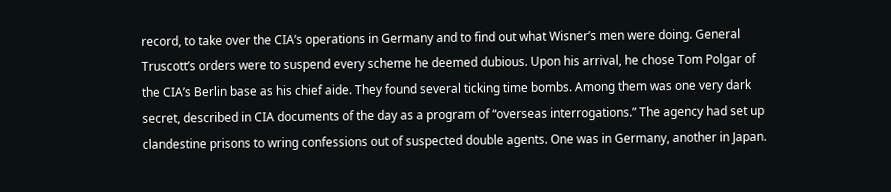record, to take over the CIA’s operations in Germany and to find out what Wisner’s men were doing. General Truscott’s orders were to suspend every scheme he deemed dubious. Upon his arrival, he chose Tom Polgar of the CIA’s Berlin base as his chief aide. They found several ticking time bombs. Among them was one very dark secret, described in CIA documents of the day as a program of “overseas interrogations.” The agency had set up clandestine prisons to wring confessions out of suspected double agents. One was in Germany, another in Japan.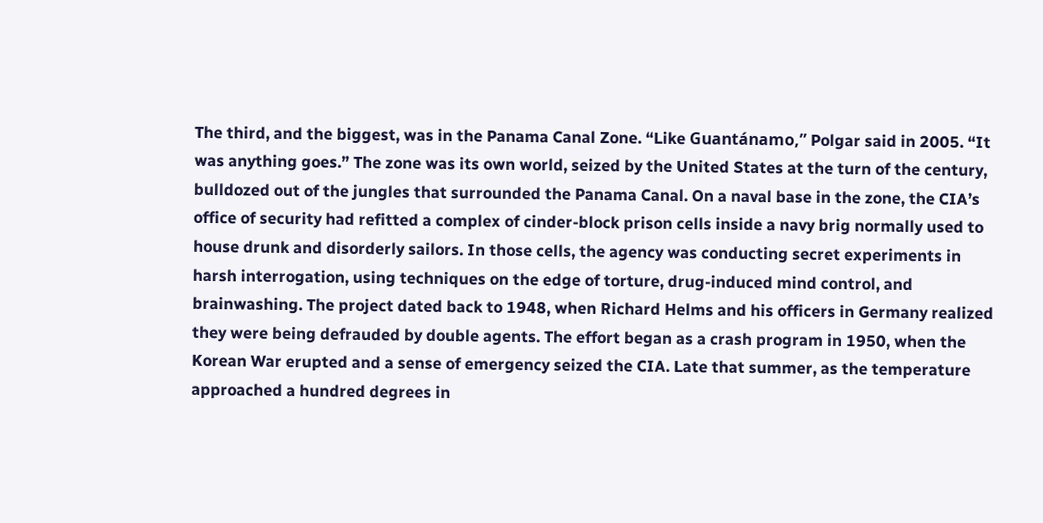The third, and the biggest, was in the Panama Canal Zone. “Like Guantánamo,” Polgar said in 2005. “It was anything goes.” The zone was its own world, seized by the United States at the turn of the century, bulldozed out of the jungles that surrounded the Panama Canal. On a naval base in the zone, the CIA’s office of security had refitted a complex of cinder-block prison cells inside a navy brig normally used to house drunk and disorderly sailors. In those cells, the agency was conducting secret experiments in harsh interrogation, using techniques on the edge of torture, drug-induced mind control, and brainwashing. The project dated back to 1948, when Richard Helms and his officers in Germany realized they were being defrauded by double agents. The effort began as a crash program in 1950, when the Korean War erupted and a sense of emergency seized the CIA. Late that summer, as the temperature approached a hundred degrees in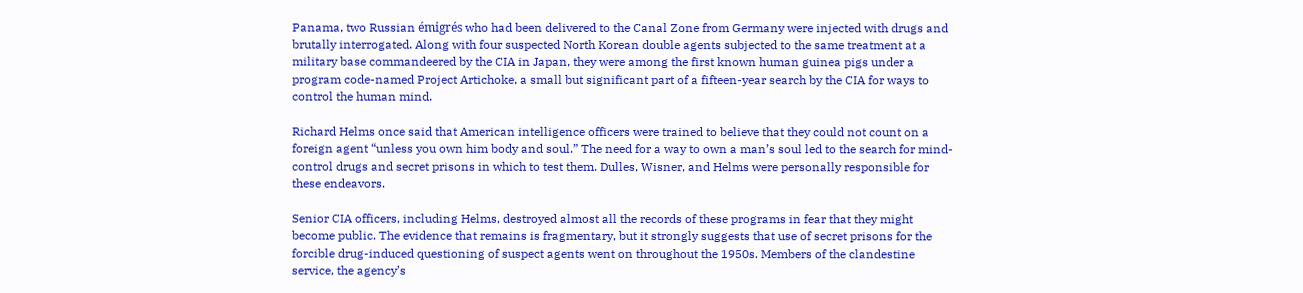Panama, two Russian émigrés who had been delivered to the Canal Zone from Germany were injected with drugs and brutally interrogated. Along with four suspected North Korean double agents subjected to the same treatment at a military base commandeered by the CIA in Japan, they were among the first known human guinea pigs under a program code-named Project Artichoke, a small but significant part of a fifteen-year search by the CIA for ways to control the human mind.

Richard Helms once said that American intelligence officers were trained to believe that they could not count on a foreign agent “unless you own him body and soul.” The need for a way to own a man’s soul led to the search for mind-control drugs and secret prisons in which to test them. Dulles, Wisner, and Helms were personally responsible for these endeavors.

Senior CIA officers, including Helms, destroyed almost all the records of these programs in fear that they might become public. The evidence that remains is fragmentary, but it strongly suggests that use of secret prisons for the forcible drug-induced questioning of suspect agents went on throughout the 1950s. Members of the clandestine service, the agency’s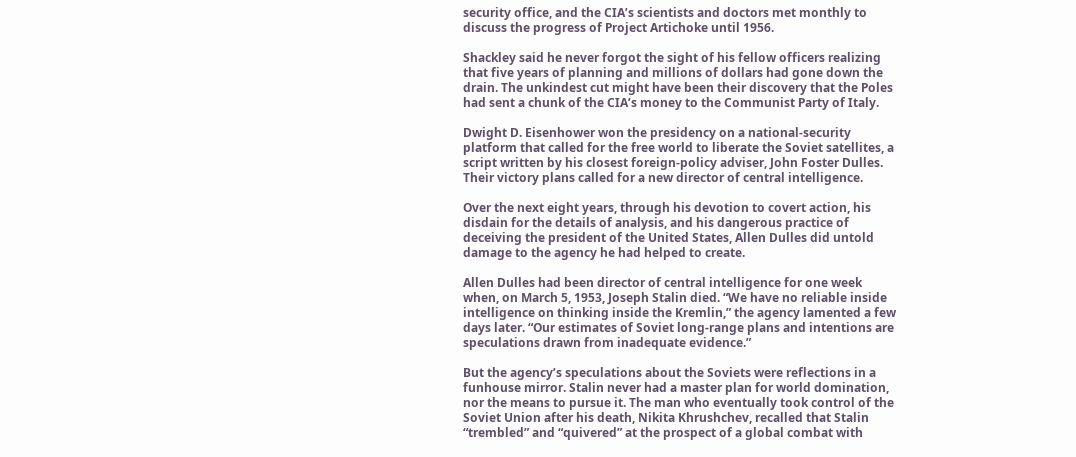security office, and the CIA’s scientists and doctors met monthly to discuss the progress of Project Artichoke until 1956.

Shackley said he never forgot the sight of his fellow officers realizing that five years of planning and millions of dollars had gone down the drain. The unkindest cut might have been their discovery that the Poles had sent a chunk of the CIA’s money to the Communist Party of Italy.

Dwight D. Eisenhower won the presidency on a national-security platform that called for the free world to liberate the Soviet satellites, a script written by his closest foreign-policy adviser, John Foster Dulles. Their victory plans called for a new director of central intelligence.

Over the next eight years, through his devotion to covert action, his disdain for the details of analysis, and his dangerous practice of deceiving the president of the United States, Allen Dulles did untold damage to the agency he had helped to create.

Allen Dulles had been director of central intelligence for one week when, on March 5, 1953, Joseph Stalin died. “We have no reliable inside intelligence on thinking inside the Kremlin,” the agency lamented a few days later. “Our estimates of Soviet long-range plans and intentions are speculations drawn from inadequate evidence.”

But the agency’s speculations about the Soviets were reflections in a funhouse mirror. Stalin never had a master plan for world domination, nor the means to pursue it. The man who eventually took control of the Soviet Union after his death, Nikita Khrushchev, recalled that Stalin “trembled” and “quivered” at the prospect of a global combat with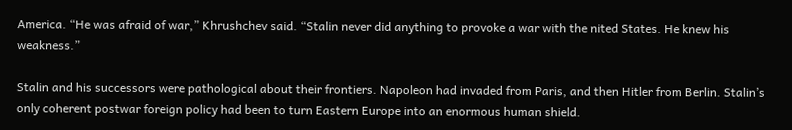America. “He was afraid of war,” Khrushchev said. “Stalin never did anything to provoke a war with the nited States. He knew his weakness.”

Stalin and his successors were pathological about their frontiers. Napoleon had invaded from Paris, and then Hitler from Berlin. Stalin’s only coherent postwar foreign policy had been to turn Eastern Europe into an enormous human shield.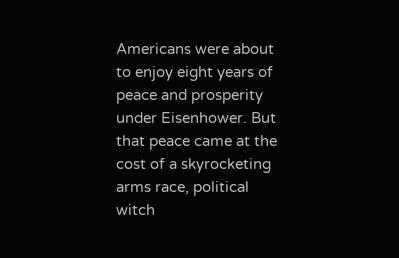Americans were about to enjoy eight years of peace and prosperity under Eisenhower. But that peace came at the cost of a skyrocketing arms race, political witch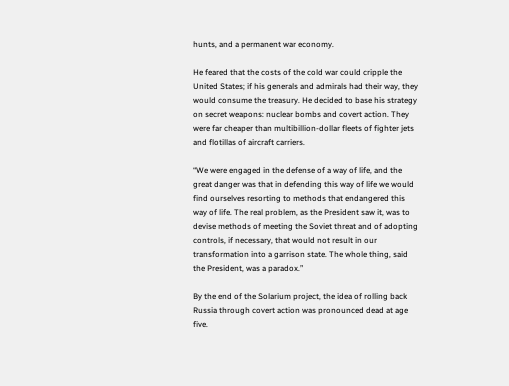hunts, and a permanent war economy.

He feared that the costs of the cold war could cripple the United States; if his generals and admirals had their way, they would consume the treasury. He decided to base his strategy on secret weapons: nuclear bombs and covert action. They were far cheaper than multibillion-dollar fleets of fighter jets and flotillas of aircraft carriers.

“We were engaged in the defense of a way of life, and the great danger was that in defending this way of life we would find ourselves resorting to methods that endangered this way of life. The real problem, as the President saw it, was to devise methods of meeting the Soviet threat and of adopting controls, if necessary, that would not result in our transformation into a garrison state. The whole thing, said the President, was a paradox.”

By the end of the Solarium project, the idea of rolling back Russia through covert action was pronounced dead at age five.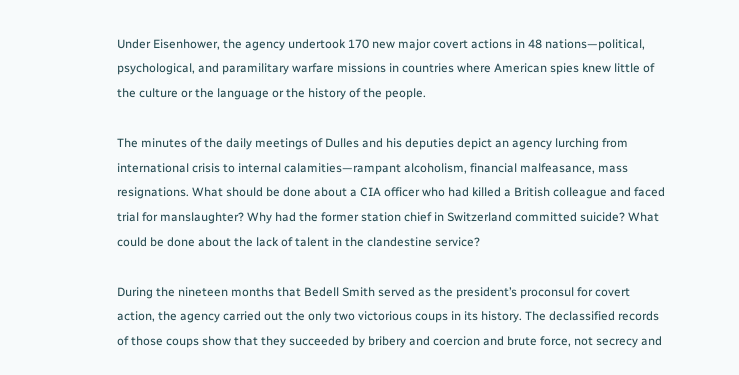Under Eisenhower, the agency undertook 170 new major covert actions in 48 nations—political, psychological, and paramilitary warfare missions in countries where American spies knew little of the culture or the language or the history of the people.

The minutes of the daily meetings of Dulles and his deputies depict an agency lurching from international crisis to internal calamities—rampant alcoholism, financial malfeasance, mass resignations. What should be done about a CIA officer who had killed a British colleague and faced trial for manslaughter? Why had the former station chief in Switzerland committed suicide? What could be done about the lack of talent in the clandestine service?

During the nineteen months that Bedell Smith served as the president’s proconsul for covert action, the agency carried out the only two victorious coups in its history. The declassified records of those coups show that they succeeded by bribery and coercion and brute force, not secrecy and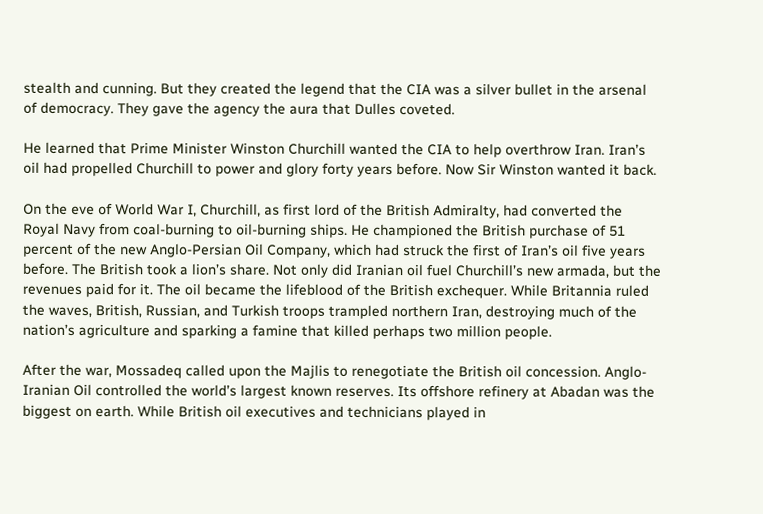stealth and cunning. But they created the legend that the CIA was a silver bullet in the arsenal of democracy. They gave the agency the aura that Dulles coveted.

He learned that Prime Minister Winston Churchill wanted the CIA to help overthrow Iran. Iran’s oil had propelled Churchill to power and glory forty years before. Now Sir Winston wanted it back.

On the eve of World War I, Churchill, as first lord of the British Admiralty, had converted the Royal Navy from coal-burning to oil-burning ships. He championed the British purchase of 51 percent of the new Anglo-Persian Oil Company, which had struck the first of Iran’s oil five years before. The British took a lion’s share. Not only did Iranian oil fuel Churchill’s new armada, but the revenues paid for it. The oil became the lifeblood of the British exchequer. While Britannia ruled the waves, British, Russian, and Turkish troops trampled northern Iran, destroying much of the nation’s agriculture and sparking a famine that killed perhaps two million people.

After the war, Mossadeq called upon the Majlis to renegotiate the British oil concession. Anglo-Iranian Oil controlled the world’s largest known reserves. Its offshore refinery at Abadan was the biggest on earth. While British oil executives and technicians played in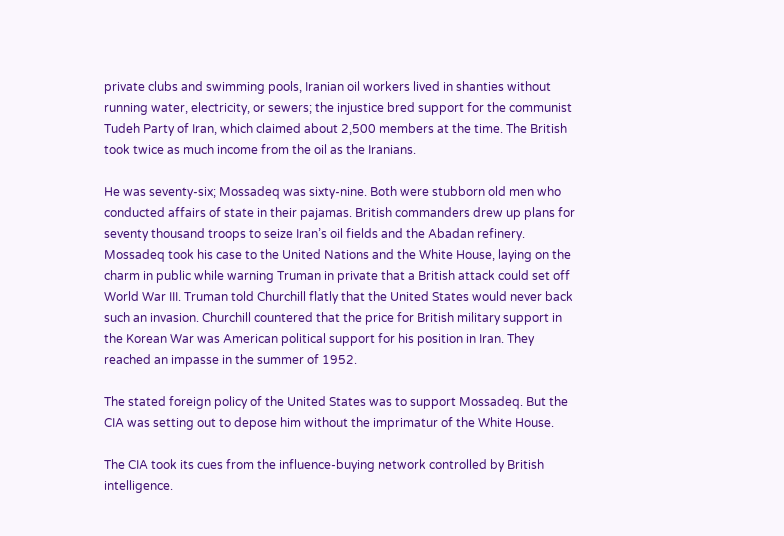private clubs and swimming pools, Iranian oil workers lived in shanties without running water, electricity, or sewers; the injustice bred support for the communist Tudeh Party of Iran, which claimed about 2,500 members at the time. The British took twice as much income from the oil as the Iranians.

He was seventy-six; Mossadeq was sixty-nine. Both were stubborn old men who conducted affairs of state in their pajamas. British commanders drew up plans for seventy thousand troops to seize Iran’s oil fields and the Abadan refinery. Mossadeq took his case to the United Nations and the White House, laying on the charm in public while warning Truman in private that a British attack could set off World War III. Truman told Churchill flatly that the United States would never back such an invasion. Churchill countered that the price for British military support in the Korean War was American political support for his position in Iran. They reached an impasse in the summer of 1952.

The stated foreign policy of the United States was to support Mossadeq. But the CIA was setting out to depose him without the imprimatur of the White House.

The CIA took its cues from the influence-buying network controlled by British intelligence.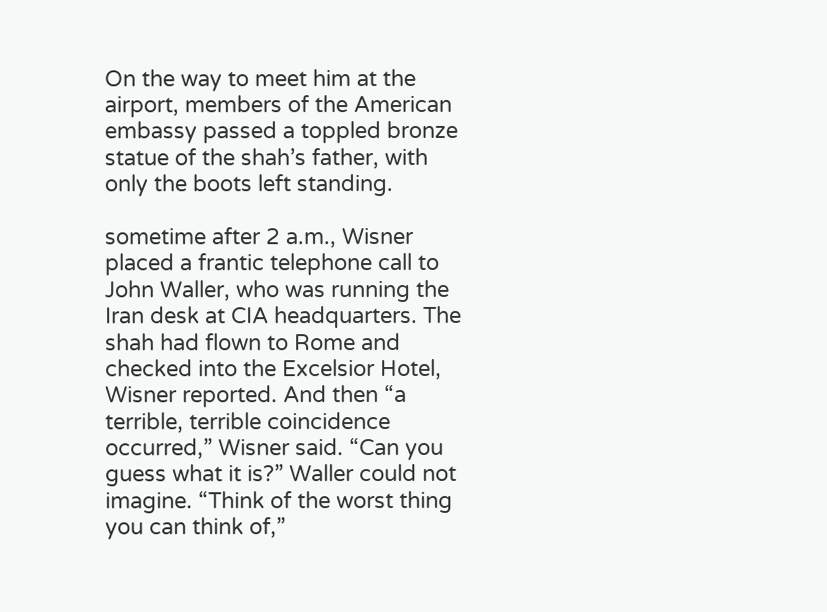On the way to meet him at the airport, members of the American embassy passed a toppled bronze statue of the shah’s father, with only the boots left standing.

sometime after 2 a.m., Wisner placed a frantic telephone call to John Waller, who was running the Iran desk at CIA headquarters. The shah had flown to Rome and checked into the Excelsior Hotel, Wisner reported. And then “a terrible, terrible coincidence occurred,” Wisner said. “Can you guess what it is?” Waller could not imagine. “Think of the worst thing you can think of,”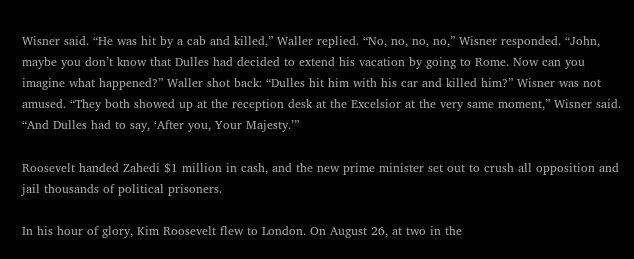Wisner said. “He was hit by a cab and killed,” Waller replied. “No, no, no, no,” Wisner responded. “John, maybe you don’t know that Dulles had decided to extend his vacation by going to Rome. Now can you imagine what happened?” Waller shot back: “Dulles hit him with his car and killed him?” Wisner was not amused. “They both showed up at the reception desk at the Excelsior at the very same moment,” Wisner said. “And Dulles had to say, ‘After you, Your Majesty.’”

Roosevelt handed Zahedi $1 million in cash, and the new prime minister set out to crush all opposition and jail thousands of political prisoners.

In his hour of glory, Kim Roosevelt flew to London. On August 26, at two in the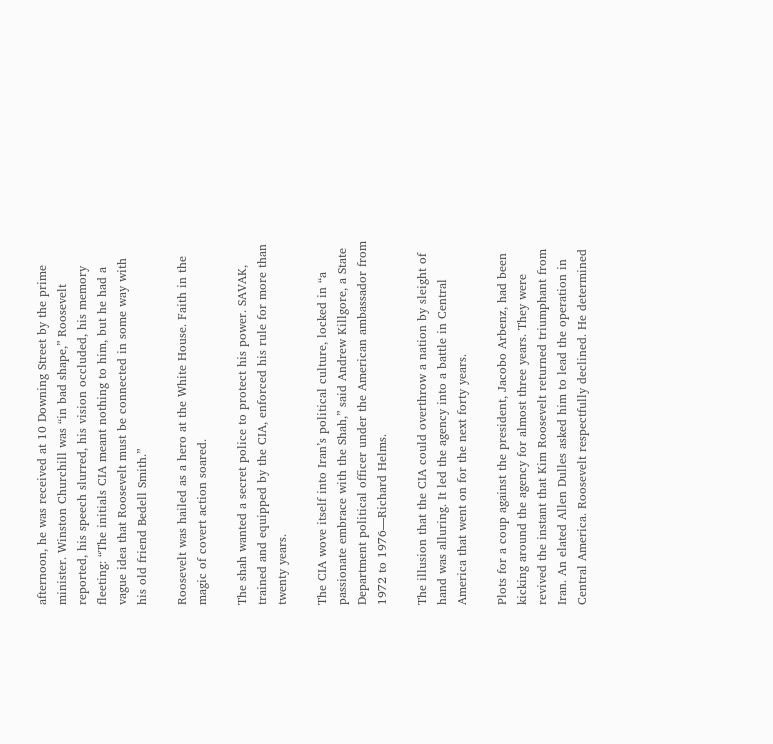afternoon, he was received at 10 Downing Street by the prime minister. Winston Churchill was “in bad shape,” Roosevelt reported, his speech slurred, his vision occluded, his memory fleeting: “The initials CIA meant nothing to him, but he had a vague idea that Roosevelt must be connected in some way with his old friend Bedell Smith.”

Roosevelt was hailed as a hero at the White House. Faith in the magic of covert action soared.

The shah wanted a secret police to protect his power. SAVAK, trained and equipped by the CIA, enforced his rule for more than twenty years.

The CIA wove itself into Iran’s political culture, locked in “a passionate embrace with the Shah,” said Andrew Killgore, a State Department political officer under the American ambassador from 1972 to 1976—Richard Helms.

The illusion that the CIA could overthrow a nation by sleight of hand was alluring. It led the agency into a battle in Central America that went on for the next forty years.

Plots for a coup against the president, Jacobo Arbenz, had been kicking around the agency for almost three years. They were revived the instant that Kim Roosevelt returned triumphant from Iran. An elated Allen Dulles asked him to lead the operation in Central America. Roosevelt respectfully declined. He determined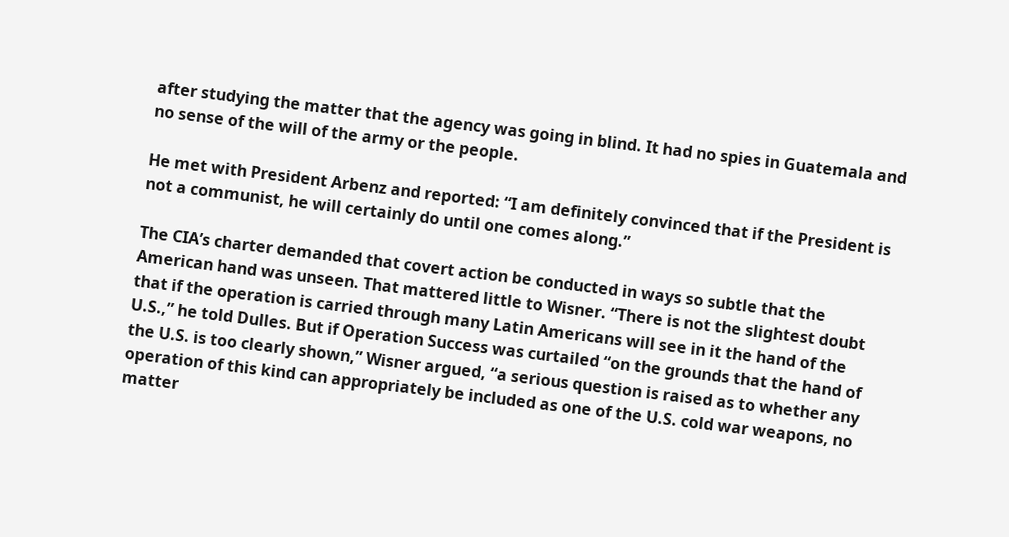after studying the matter that the agency was going in blind. It had no spies in Guatemala and no sense of the will of the army or the people.

He met with President Arbenz and reported: “I am definitely convinced that if the President is not a communist, he will certainly do until one comes along.”

The CIA’s charter demanded that covert action be conducted in ways so subtle that the American hand was unseen. That mattered little to Wisner. “There is not the slightest doubt that if the operation is carried through many Latin Americans will see in it the hand of the U.S.,” he told Dulles. But if Operation Success was curtailed “on the grounds that the hand of the U.S. is too clearly shown,” Wisner argued, “a serious question is raised as to whether any operation of this kind can appropriately be included as one of the U.S. cold war weapons, no matter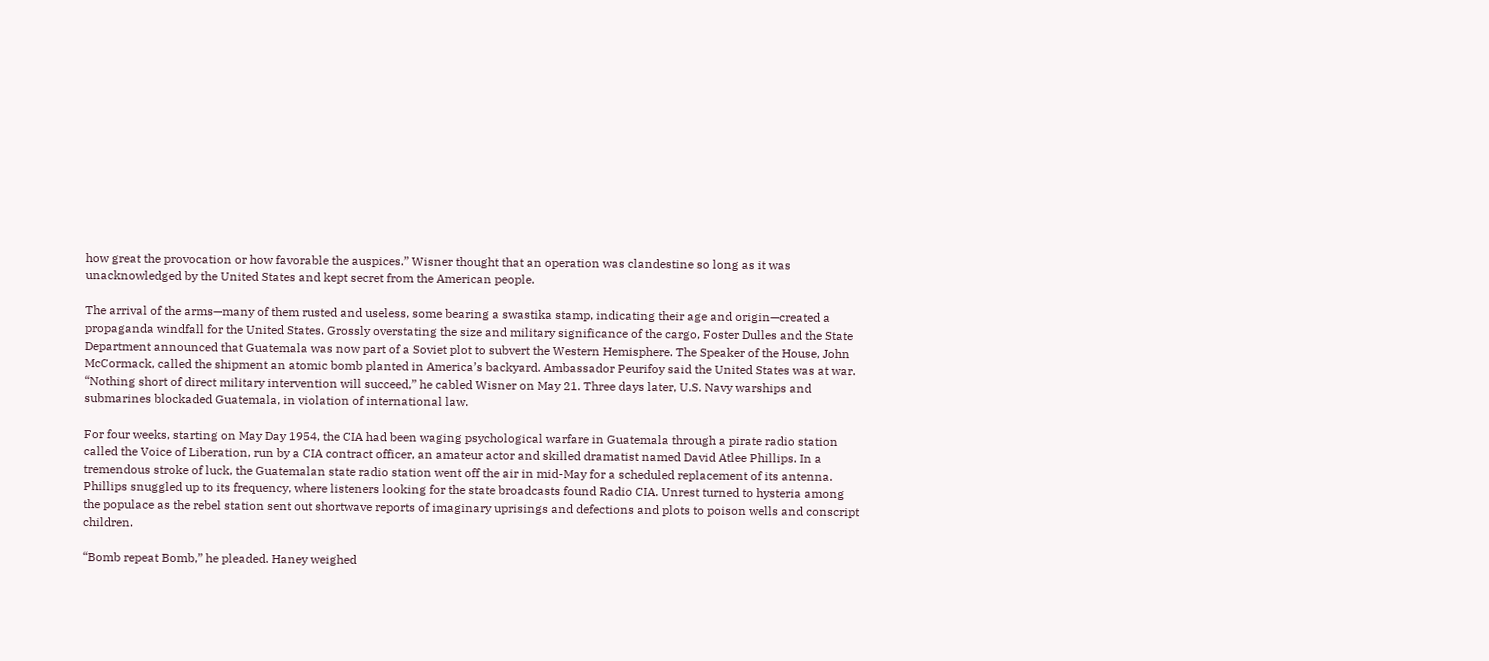how great the provocation or how favorable the auspices.” Wisner thought that an operation was clandestine so long as it was unacknowledged by the United States and kept secret from the American people.

The arrival of the arms—many of them rusted and useless, some bearing a swastika stamp, indicating their age and origin—created a propaganda windfall for the United States. Grossly overstating the size and military significance of the cargo, Foster Dulles and the State Department announced that Guatemala was now part of a Soviet plot to subvert the Western Hemisphere. The Speaker of the House, John McCormack, called the shipment an atomic bomb planted in America’s backyard. Ambassador Peurifoy said the United States was at war. “Nothing short of direct military intervention will succeed,” he cabled Wisner on May 21. Three days later, U.S. Navy warships and submarines blockaded Guatemala, in violation of international law.

For four weeks, starting on May Day 1954, the CIA had been waging psychological warfare in Guatemala through a pirate radio station called the Voice of Liberation, run by a CIA contract officer, an amateur actor and skilled dramatist named David Atlee Phillips. In a tremendous stroke of luck, the Guatemalan state radio station went off the air in mid-May for a scheduled replacement of its antenna. Phillips snuggled up to its frequency, where listeners looking for the state broadcasts found Radio CIA. Unrest turned to hysteria among the populace as the rebel station sent out shortwave reports of imaginary uprisings and defections and plots to poison wells and conscript children.

“Bomb repeat Bomb,” he pleaded. Haney weighed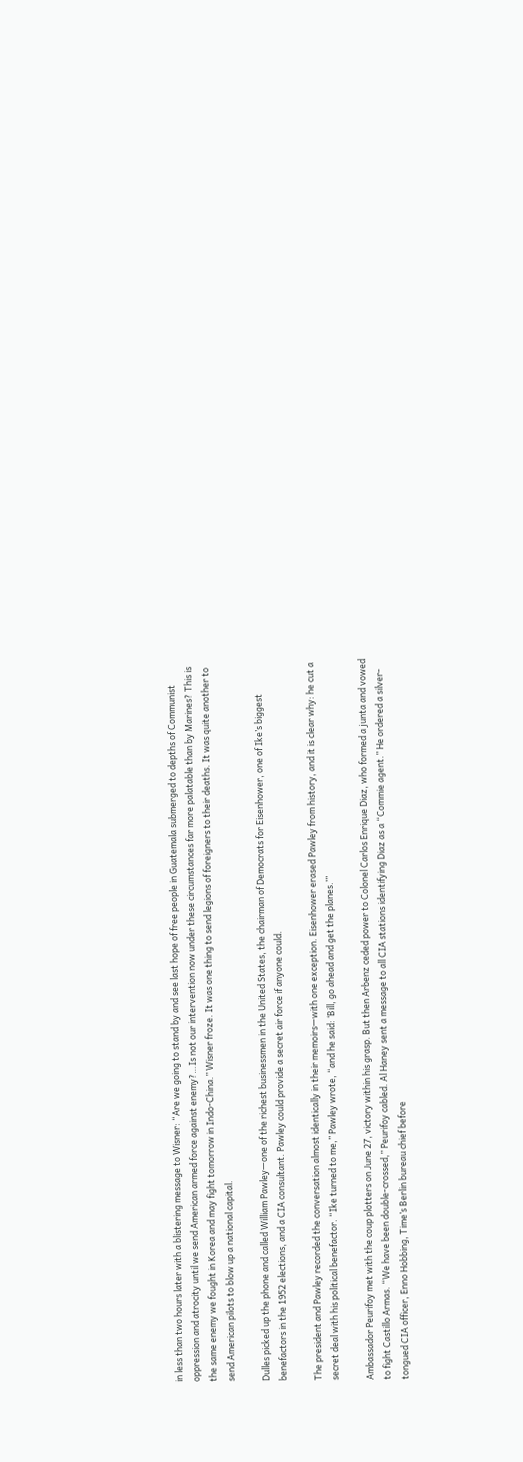in less than two hours later with a blistering message to Wisner: “Are we going to stand by and see last hope of free people in Guatemala submerged to depths of Communist oppression and atrocity until we send American armed force against enemy?…Is not our intervention now under these circumstances far more palatable than by Marines? This is the same enemy we fought in Korea and may fight tomorrow in Indo-China.” Wisner froze. It was one thing to send legions of foreigners to their deaths. It was quite another to send American pilots to blow up a national capital.

Dulles picked up the phone and called William Pawley—one of the richest businessmen in the United States, the chairman of Democrats for Eisenhower, one of Ike’s biggest benefactors in the 1952 elections, and a CIA consultant. Pawley could provide a secret air force if anyone could.

The president and Pawley recorded the conversation almost identically in their memoirs—with one exception. Eisenhower erased Pawley from history, and it is clear why: he cut a secret deal with his political benefactor. “Ike turned to me,” Pawley wrote, “and he said: ‘Bill, go ahead and get the planes.’”

Ambassador Peurifoy met with the coup plotters on June 27, victory within his grasp. But then Arbenz ceded power to Colonel Carlos Enrique Diaz, who formed a junta and vowed to fight Castillo Armas. “We have been double-crossed,” Peurifoy cabled. Al Haney sent a message to all CIA stations identifying Diaz as a “Commie agent.” He ordered a silver-tongued CIA officer, Enno Hobbing, Time’s Berlin bureau chief before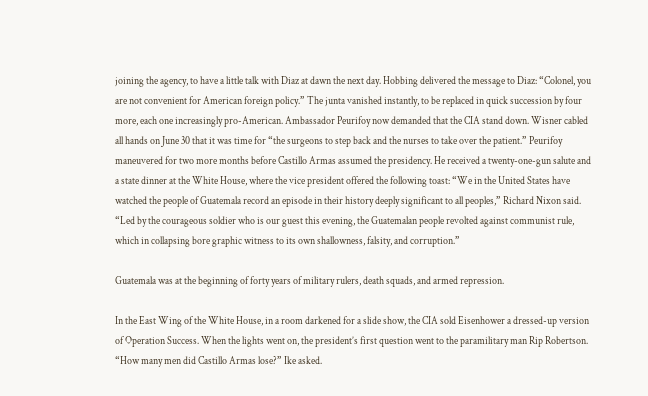joining the agency, to have a little talk with Diaz at dawn the next day. Hobbing delivered the message to Diaz: “Colonel, you are not convenient for American foreign policy.” The junta vanished instantly, to be replaced in quick succession by four more, each one increasingly pro-American. Ambassador Peurifoy now demanded that the CIA stand down. Wisner cabled all hands on June 30 that it was time for “the surgeons to step back and the nurses to take over the patient.” Peurifoy maneuvered for two more months before Castillo Armas assumed the presidency. He received a twenty-one-gun salute and a state dinner at the White House, where the vice president offered the following toast: “We in the United States have watched the people of Guatemala record an episode in their history deeply significant to all peoples,” Richard Nixon said. “Led by the courageous soldier who is our guest this evening, the Guatemalan people revolted against communist rule, which in collapsing bore graphic witness to its own shallowness, falsity, and corruption.”

Guatemala was at the beginning of forty years of military rulers, death squads, and armed repression.

In the East Wing of the White House, in a room darkened for a slide show, the CIA sold Eisenhower a dressed-up version of Operation Success. When the lights went on, the president’s first question went to the paramilitary man Rip Robertson. “How many men did Castillo Armas lose?” Ike asked.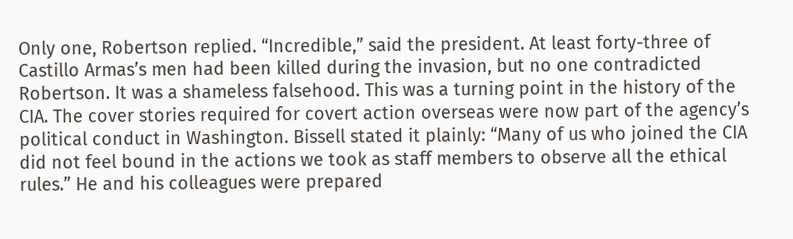Only one, Robertson replied. “Incredible,” said the president. At least forty-three of Castillo Armas’s men had been killed during the invasion, but no one contradicted Robertson. It was a shameless falsehood. This was a turning point in the history of the CIA. The cover stories required for covert action overseas were now part of the agency’s political conduct in Washington. Bissell stated it plainly: “Many of us who joined the CIA did not feel bound in the actions we took as staff members to observe all the ethical rules.” He and his colleagues were prepared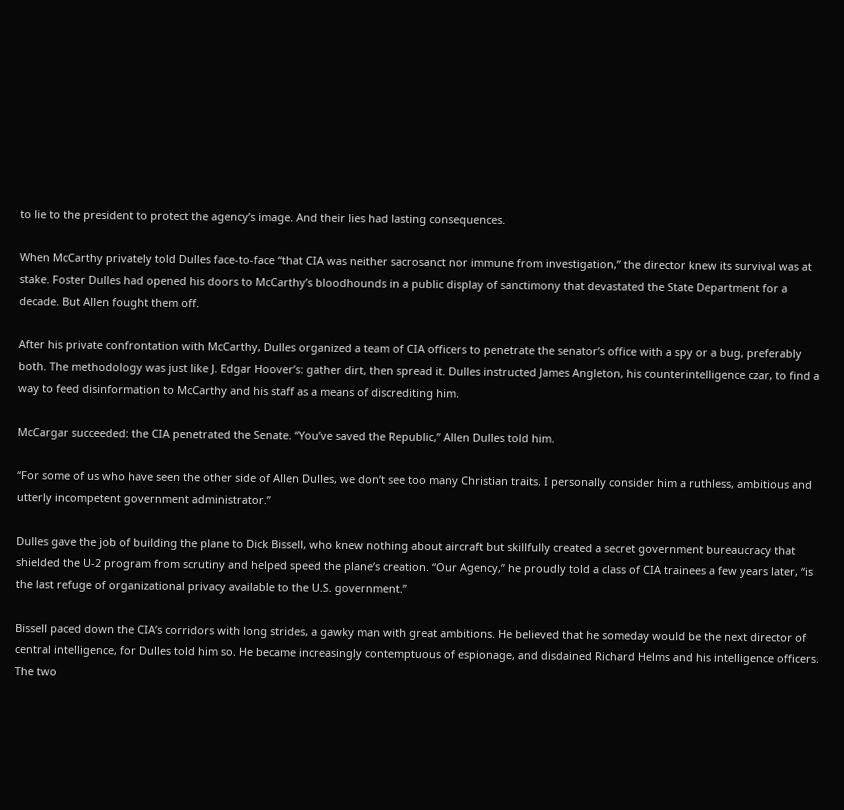to lie to the president to protect the agency’s image. And their lies had lasting consequences.

When McCarthy privately told Dulles face-to-face “that CIA was neither sacrosanct nor immune from investigation,” the director knew its survival was at stake. Foster Dulles had opened his doors to McCarthy’s bloodhounds in a public display of sanctimony that devastated the State Department for a decade. But Allen fought them off.

After his private confrontation with McCarthy, Dulles organized a team of CIA officers to penetrate the senator’s office with a spy or a bug, preferably both. The methodology was just like J. Edgar Hoover’s: gather dirt, then spread it. Dulles instructed James Angleton, his counterintelligence czar, to find a way to feed disinformation to McCarthy and his staff as a means of discrediting him.

McCargar succeeded: the CIA penetrated the Senate. “You’ve saved the Republic,” Allen Dulles told him.

“For some of us who have seen the other side of Allen Dulles, we don’t see too many Christian traits. I personally consider him a ruthless, ambitious and utterly incompetent government administrator.”

Dulles gave the job of building the plane to Dick Bissell, who knew nothing about aircraft but skillfully created a secret government bureaucracy that shielded the U-2 program from scrutiny and helped speed the plane’s creation. “Our Agency,” he proudly told a class of CIA trainees a few years later, “is the last refuge of organizational privacy available to the U.S. government.”

Bissell paced down the CIA’s corridors with long strides, a gawky man with great ambitions. He believed that he someday would be the next director of central intelligence, for Dulles told him so. He became increasingly contemptuous of espionage, and disdained Richard Helms and his intelligence officers. The two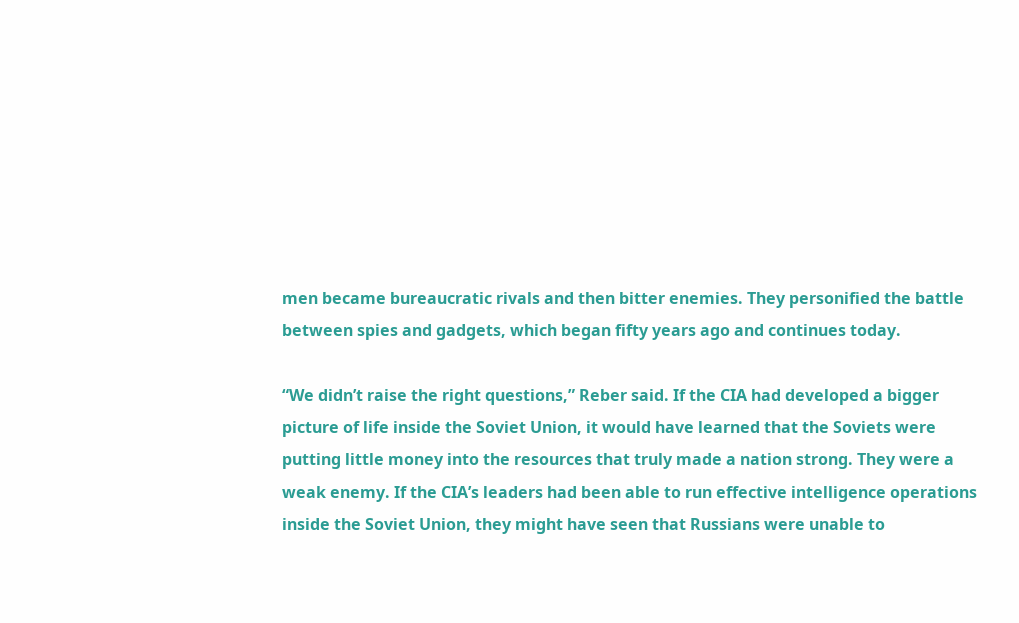men became bureaucratic rivals and then bitter enemies. They personified the battle between spies and gadgets, which began fifty years ago and continues today.

“We didn’t raise the right questions,” Reber said. If the CIA had developed a bigger picture of life inside the Soviet Union, it would have learned that the Soviets were putting little money into the resources that truly made a nation strong. They were a weak enemy. If the CIA’s leaders had been able to run effective intelligence operations inside the Soviet Union, they might have seen that Russians were unable to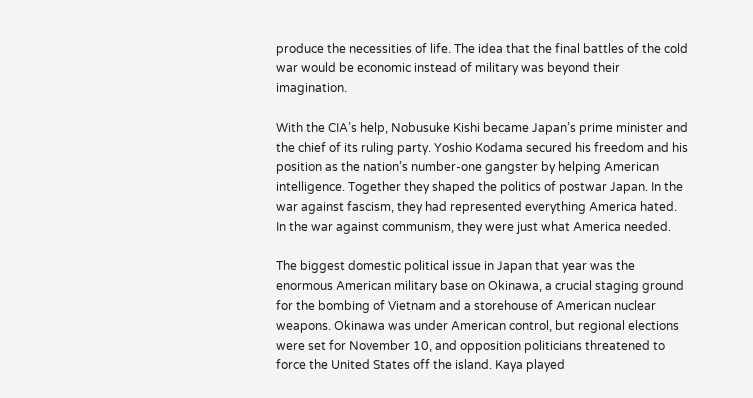produce the necessities of life. The idea that the final battles of the cold war would be economic instead of military was beyond their imagination.

With the CIA’s help, Nobusuke Kishi became Japan’s prime minister and the chief of its ruling party. Yoshio Kodama secured his freedom and his position as the nation’s number-one gangster by helping American intelligence. Together they shaped the politics of postwar Japan. In the war against fascism, they had represented everything America hated. In the war against communism, they were just what America needed.

The biggest domestic political issue in Japan that year was the enormous American military base on Okinawa, a crucial staging ground for the bombing of Vietnam and a storehouse of American nuclear weapons. Okinawa was under American control, but regional elections were set for November 10, and opposition politicians threatened to force the United States off the island. Kaya played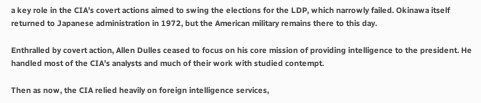a key role in the CIA’s covert actions aimed to swing the elections for the LDP, which narrowly failed. Okinawa itself returned to Japanese administration in 1972, but the American military remains there to this day.

Enthralled by covert action, Allen Dulles ceased to focus on his core mission of providing intelligence to the president. He handled most of the CIA’s analysts and much of their work with studied contempt.

Then as now, the CIA relied heavily on foreign intelligence services,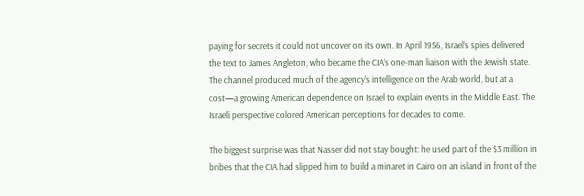paying for secrets it could not uncover on its own. In April 1956, Israel’s spies delivered the text to James Angleton, who became the CIA’s one-man liaison with the Jewish state. The channel produced much of the agency’s intelligence on the Arab world, but at a cost—a growing American dependence on Israel to explain events in the Middle East. The Israeli perspective colored American perceptions for decades to come.

The biggest surprise was that Nasser did not stay bought: he used part of the $3 million in bribes that the CIA had slipped him to build a minaret in Cairo on an island in front of the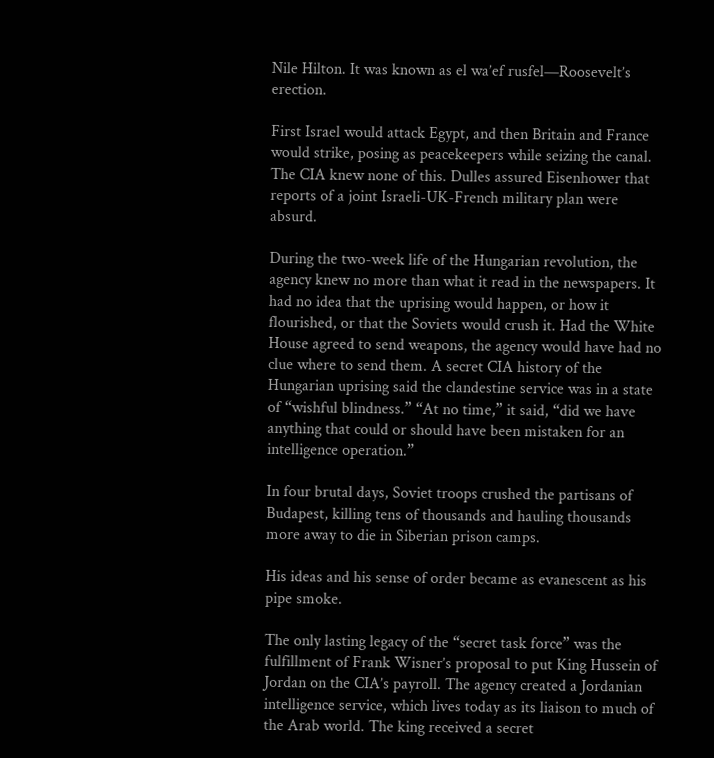Nile Hilton. It was known as el wa’ef rusfel—Roosevelt’s erection.

First Israel would attack Egypt, and then Britain and France would strike, posing as peacekeepers while seizing the canal. The CIA knew none of this. Dulles assured Eisenhower that reports of a joint Israeli-UK-French military plan were absurd.

During the two-week life of the Hungarian revolution, the agency knew no more than what it read in the newspapers. It had no idea that the uprising would happen, or how it flourished, or that the Soviets would crush it. Had the White House agreed to send weapons, the agency would have had no clue where to send them. A secret CIA history of the Hungarian uprising said the clandestine service was in a state of “wishful blindness.” “At no time,” it said, “did we have anything that could or should have been mistaken for an intelligence operation.”

In four brutal days, Soviet troops crushed the partisans of Budapest, killing tens of thousands and hauling thousands more away to die in Siberian prison camps.

His ideas and his sense of order became as evanescent as his pipe smoke.

The only lasting legacy of the “secret task force” was the fulfillment of Frank Wisner’s proposal to put King Hussein of Jordan on the CIA’s payroll. The agency created a Jordanian intelligence service, which lives today as its liaison to much of the Arab world. The king received a secret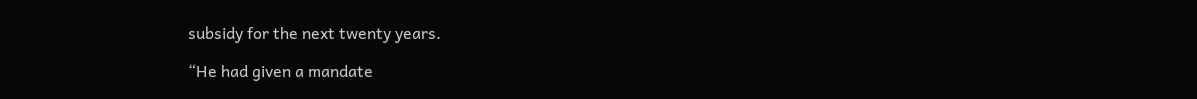subsidy for the next twenty years.

“He had given a mandate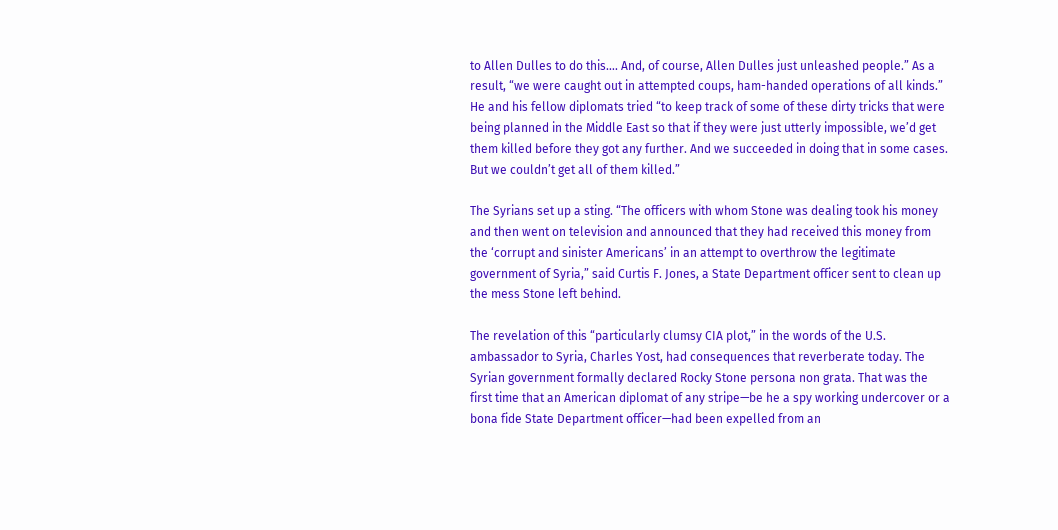to Allen Dulles to do this…. And, of course, Allen Dulles just unleashed people.” As a result, “we were caught out in attempted coups, ham-handed operations of all kinds.” He and his fellow diplomats tried “to keep track of some of these dirty tricks that were being planned in the Middle East so that if they were just utterly impossible, we’d get them killed before they got any further. And we succeeded in doing that in some cases. But we couldn’t get all of them killed.”

The Syrians set up a sting. “The officers with whom Stone was dealing took his money and then went on television and announced that they had received this money from the ‘corrupt and sinister Americans’ in an attempt to overthrow the legitimate government of Syria,” said Curtis F. Jones, a State Department officer sent to clean up the mess Stone left behind.

The revelation of this “particularly clumsy CIA plot,” in the words of the U.S. ambassador to Syria, Charles Yost, had consequences that reverberate today. The Syrian government formally declared Rocky Stone persona non grata. That was the first time that an American diplomat of any stripe—be he a spy working undercover or a bona fide State Department officer—had been expelled from an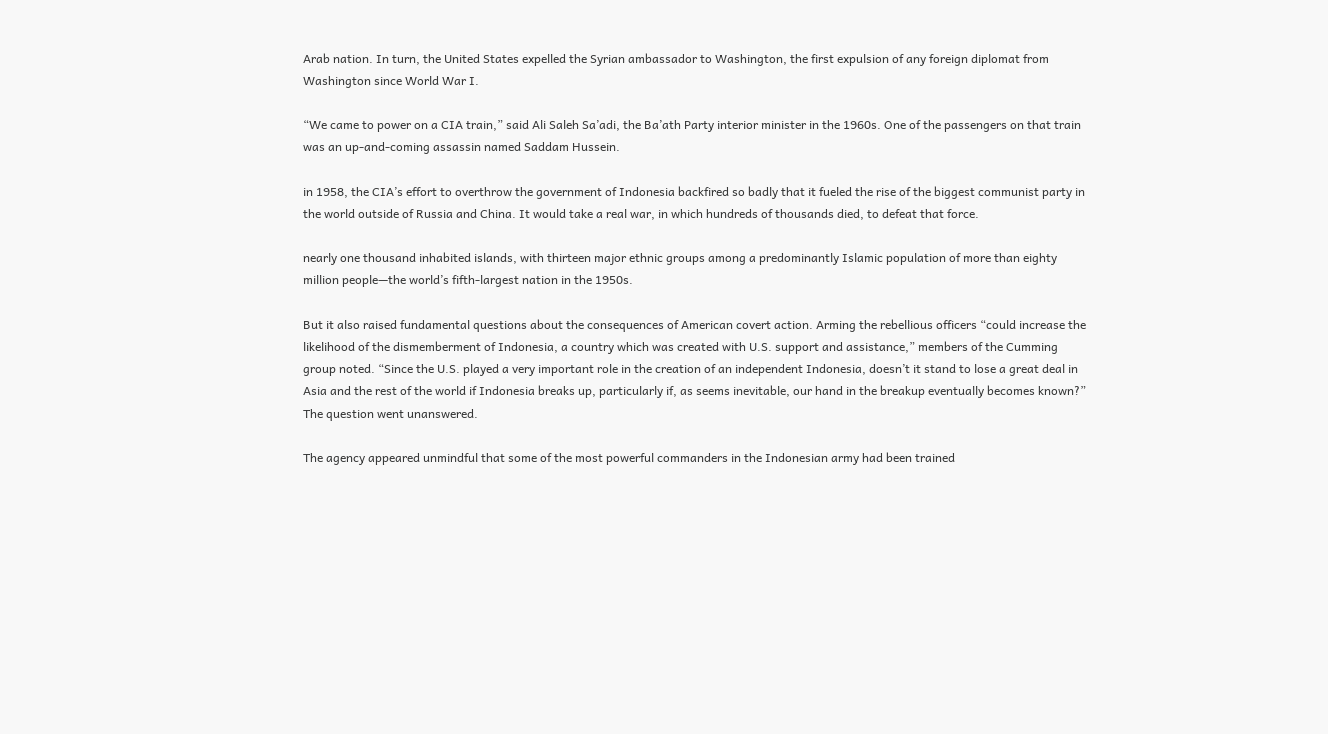Arab nation. In turn, the United States expelled the Syrian ambassador to Washington, the first expulsion of any foreign diplomat from Washington since World War I.

“We came to power on a CIA train,” said Ali Saleh Sa’adi, the Ba’ath Party interior minister in the 1960s. One of the passengers on that train was an up-and-coming assassin named Saddam Hussein.

in 1958, the CIA’s effort to overthrow the government of Indonesia backfired so badly that it fueled the rise of the biggest communist party in the world outside of Russia and China. It would take a real war, in which hundreds of thousands died, to defeat that force.

nearly one thousand inhabited islands, with thirteen major ethnic groups among a predominantly Islamic population of more than eighty million people—the world’s fifth-largest nation in the 1950s.

But it also raised fundamental questions about the consequences of American covert action. Arming the rebellious officers “could increase the likelihood of the dismemberment of Indonesia, a country which was created with U.S. support and assistance,” members of the Cumming group noted. “Since the U.S. played a very important role in the creation of an independent Indonesia, doesn’t it stand to lose a great deal in Asia and the rest of the world if Indonesia breaks up, particularly if, as seems inevitable, our hand in the breakup eventually becomes known?” The question went unanswered.

The agency appeared unmindful that some of the most powerful commanders in the Indonesian army had been trained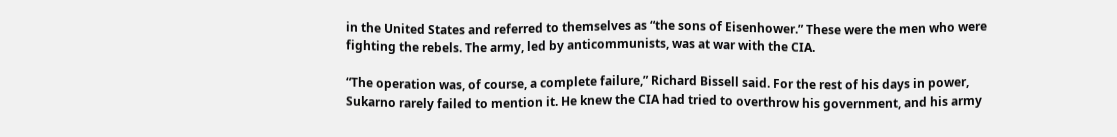in the United States and referred to themselves as “the sons of Eisenhower.” These were the men who were fighting the rebels. The army, led by anticommunists, was at war with the CIA.

“The operation was, of course, a complete failure,” Richard Bissell said. For the rest of his days in power, Sukarno rarely failed to mention it. He knew the CIA had tried to overthrow his government, and his army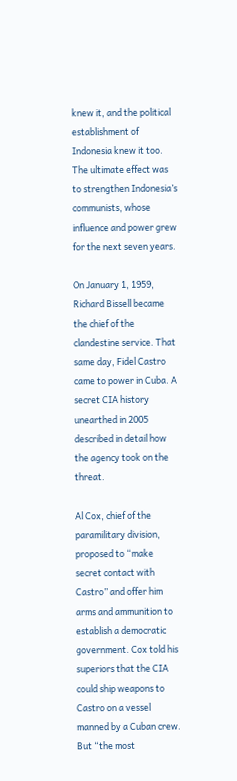knew it, and the political establishment of Indonesia knew it too. The ultimate effect was to strengthen Indonesia’s communists, whose influence and power grew for the next seven years.

On January 1, 1959, Richard Bissell became the chief of the clandestine service. That same day, Fidel Castro came to power in Cuba. A secret CIA history unearthed in 2005 described in detail how the agency took on the threat.

Al Cox, chief of the paramilitary division, proposed to “make secret contact with Castro” and offer him arms and ammunition to establish a democratic government. Cox told his superiors that the CIA could ship weapons to Castro on a vessel manned by a Cuban crew. But “the most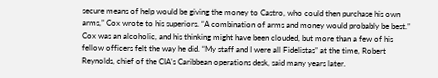secure means of help would be giving the money to Castro, who could then purchase his own arms,” Cox wrote to his superiors. “A combination of arms and money would probably be best.” Cox was an alcoholic, and his thinking might have been clouded, but more than a few of his fellow officers felt the way he did. “My staff and I were all Fidelistas” at the time, Robert Reynolds, chief of the CIA’s Caribbean operations desk, said many years later.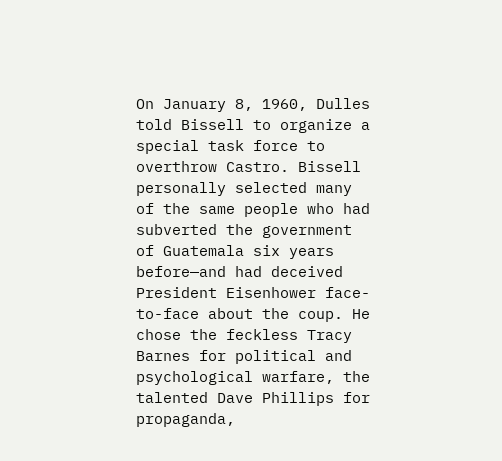On January 8, 1960, Dulles told Bissell to organize a special task force to overthrow Castro. Bissell personally selected many of the same people who had subverted the government of Guatemala six years before—and had deceived President Eisenhower face-to-face about the coup. He chose the feckless Tracy Barnes for political and psychological warfare, the talented Dave Phillips for propaganda,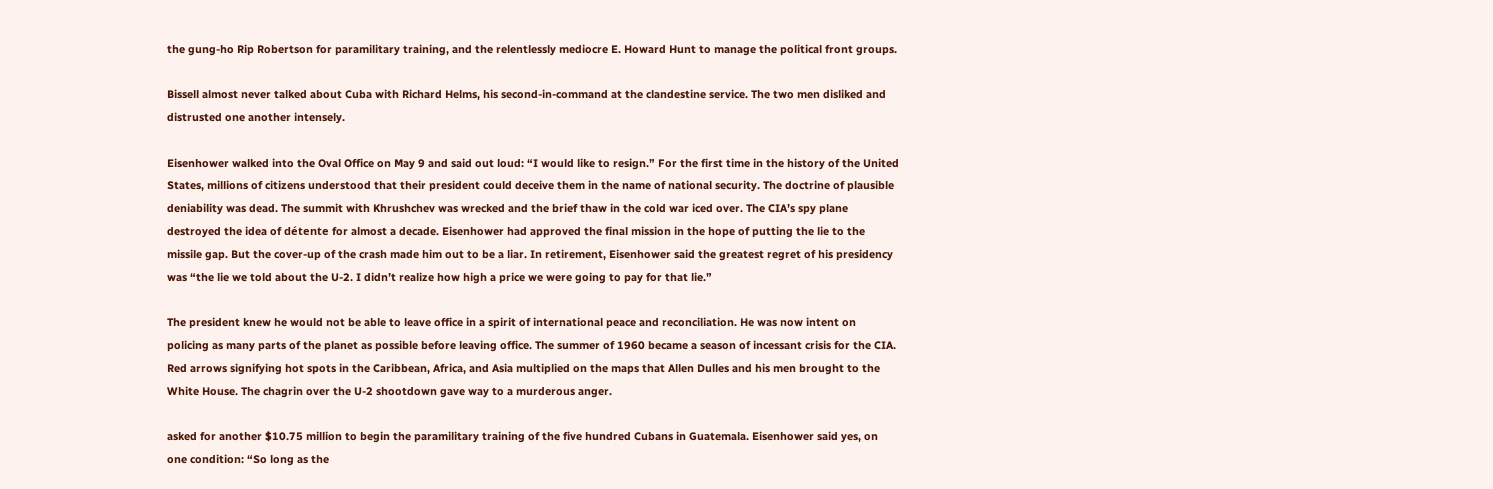the gung-ho Rip Robertson for paramilitary training, and the relentlessly mediocre E. Howard Hunt to manage the political front groups.

Bissell almost never talked about Cuba with Richard Helms, his second-in-command at the clandestine service. The two men disliked and distrusted one another intensely.

Eisenhower walked into the Oval Office on May 9 and said out loud: “I would like to resign.” For the first time in the history of the United States, millions of citizens understood that their president could deceive them in the name of national security. The doctrine of plausible deniability was dead. The summit with Khrushchev was wrecked and the brief thaw in the cold war iced over. The CIA’s spy plane destroyed the idea of détente for almost a decade. Eisenhower had approved the final mission in the hope of putting the lie to the missile gap. But the cover-up of the crash made him out to be a liar. In retirement, Eisenhower said the greatest regret of his presidency was “the lie we told about the U-2. I didn’t realize how high a price we were going to pay for that lie.”

The president knew he would not be able to leave office in a spirit of international peace and reconciliation. He was now intent on policing as many parts of the planet as possible before leaving office. The summer of 1960 became a season of incessant crisis for the CIA. Red arrows signifying hot spots in the Caribbean, Africa, and Asia multiplied on the maps that Allen Dulles and his men brought to the White House. The chagrin over the U-2 shootdown gave way to a murderous anger.

asked for another $10.75 million to begin the paramilitary training of the five hundred Cubans in Guatemala. Eisenhower said yes, on one condition: “So long as the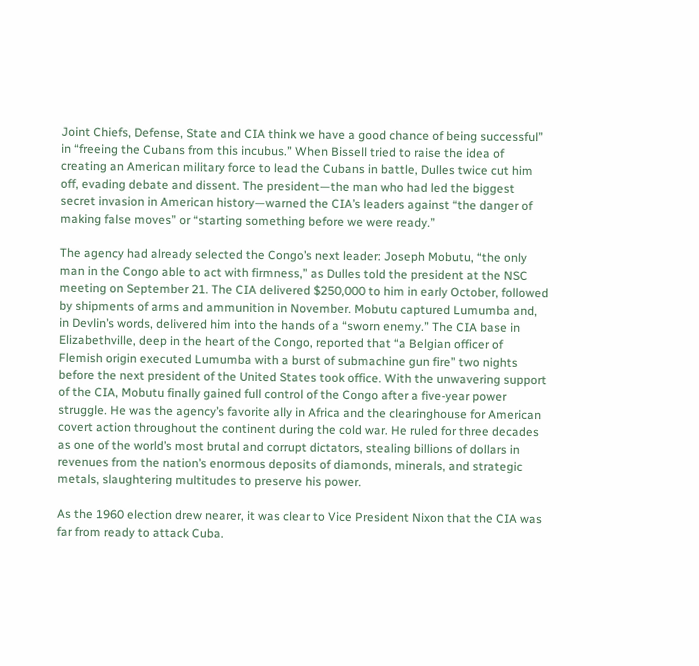Joint Chiefs, Defense, State and CIA think we have a good chance of being successful” in “freeing the Cubans from this incubus.” When Bissell tried to raise the idea of creating an American military force to lead the Cubans in battle, Dulles twice cut him off, evading debate and dissent. The president—the man who had led the biggest secret invasion in American history—warned the CIA’s leaders against “the danger of making false moves” or “starting something before we were ready.”

The agency had already selected the Congo’s next leader: Joseph Mobutu, “the only man in the Congo able to act with firmness,” as Dulles told the president at the NSC meeting on September 21. The CIA delivered $250,000 to him in early October, followed by shipments of arms and ammunition in November. Mobutu captured Lumumba and, in Devlin’s words, delivered him into the hands of a “sworn enemy.” The CIA base in Elizabethville, deep in the heart of the Congo, reported that “a Belgian officer of Flemish origin executed Lumumba with a burst of submachine gun fire” two nights before the next president of the United States took office. With the unwavering support of the CIA, Mobutu finally gained full control of the Congo after a five-year power struggle. He was the agency’s favorite ally in Africa and the clearinghouse for American covert action throughout the continent during the cold war. He ruled for three decades as one of the world’s most brutal and corrupt dictators, stealing billions of dollars in revenues from the nation’s enormous deposits of diamonds, minerals, and strategic metals, slaughtering multitudes to preserve his power.

As the 1960 election drew nearer, it was clear to Vice President Nixon that the CIA was far from ready to attack Cuba.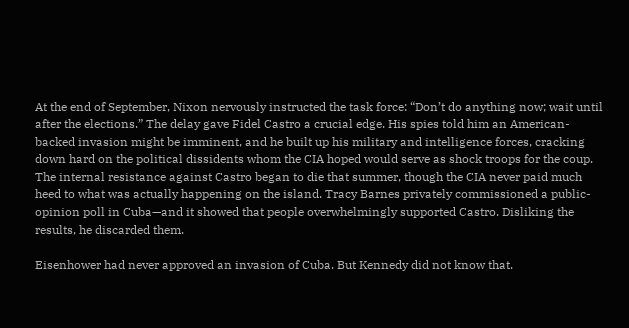At the end of September, Nixon nervously instructed the task force: “Don’t do anything now; wait until after the elections.” The delay gave Fidel Castro a crucial edge. His spies told him an American-backed invasion might be imminent, and he built up his military and intelligence forces, cracking down hard on the political dissidents whom the CIA hoped would serve as shock troops for the coup. The internal resistance against Castro began to die that summer, though the CIA never paid much heed to what was actually happening on the island. Tracy Barnes privately commissioned a public-opinion poll in Cuba—and it showed that people overwhelmingly supported Castro. Disliking the results, he discarded them.

Eisenhower had never approved an invasion of Cuba. But Kennedy did not know that.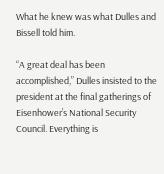What he knew was what Dulles and Bissell told him.

“A great deal has been accomplished,” Dulles insisted to the president at the final gatherings of Eisenhower’s National Security Council. Everything is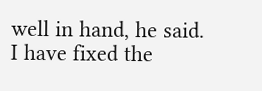well in hand, he said. I have fixed the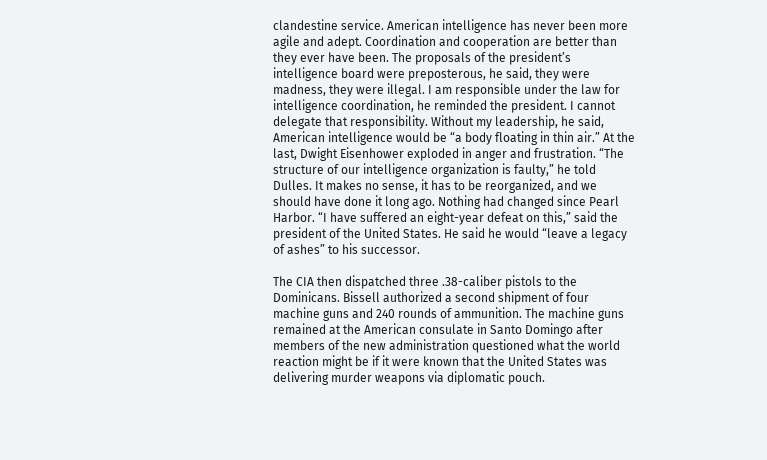clandestine service. American intelligence has never been more agile and adept. Coordination and cooperation are better than they ever have been. The proposals of the president’s intelligence board were preposterous, he said, they were madness, they were illegal. I am responsible under the law for intelligence coordination, he reminded the president. I cannot delegate that responsibility. Without my leadership, he said, American intelligence would be “a body floating in thin air.” At the last, Dwight Eisenhower exploded in anger and frustration. “The structure of our intelligence organization is faulty,” he told Dulles. It makes no sense, it has to be reorganized, and we should have done it long ago. Nothing had changed since Pearl Harbor. “I have suffered an eight-year defeat on this,” said the president of the United States. He said he would “leave a legacy of ashes” to his successor.

The CIA then dispatched three .38-caliber pistols to the Dominicans. Bissell authorized a second shipment of four machine guns and 240 rounds of ammunition. The machine guns remained at the American consulate in Santo Domingo after members of the new administration questioned what the world reaction might be if it were known that the United States was delivering murder weapons via diplomatic pouch.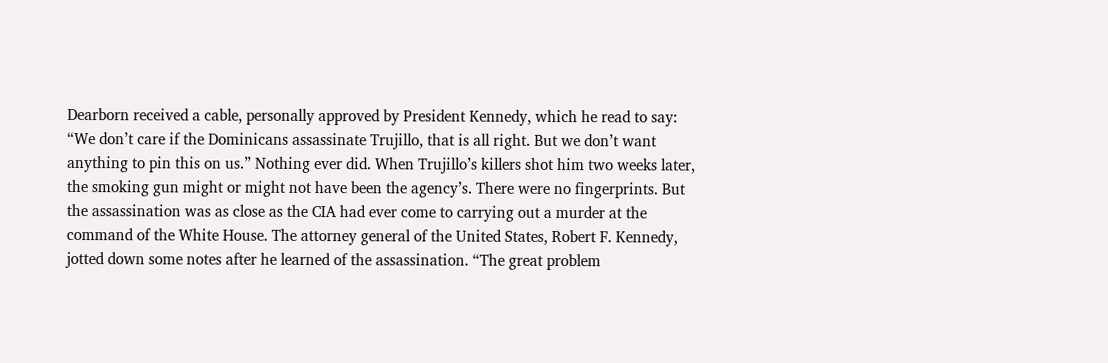Dearborn received a cable, personally approved by President Kennedy, which he read to say: “We don’t care if the Dominicans assassinate Trujillo, that is all right. But we don’t want anything to pin this on us.” Nothing ever did. When Trujillo’s killers shot him two weeks later, the smoking gun might or might not have been the agency’s. There were no fingerprints. But the assassination was as close as the CIA had ever come to carrying out a murder at the command of the White House. The attorney general of the United States, Robert F. Kennedy, jotted down some notes after he learned of the assassination. “The great problem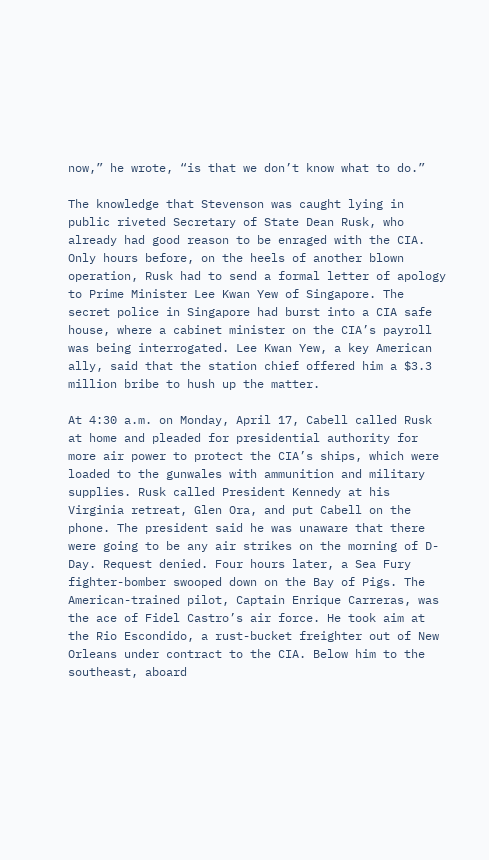now,” he wrote, “is that we don’t know what to do.”

The knowledge that Stevenson was caught lying in public riveted Secretary of State Dean Rusk, who already had good reason to be enraged with the CIA. Only hours before, on the heels of another blown operation, Rusk had to send a formal letter of apology to Prime Minister Lee Kwan Yew of Singapore. The secret police in Singapore had burst into a CIA safe house, where a cabinet minister on the CIA’s payroll was being interrogated. Lee Kwan Yew, a key American ally, said that the station chief offered him a $3.3 million bribe to hush up the matter.

At 4:30 a.m. on Monday, April 17, Cabell called Rusk at home and pleaded for presidential authority for more air power to protect the CIA’s ships, which were loaded to the gunwales with ammunition and military supplies. Rusk called President Kennedy at his Virginia retreat, Glen Ora, and put Cabell on the phone. The president said he was unaware that there were going to be any air strikes on the morning of D-Day. Request denied. Four hours later, a Sea Fury fighter-bomber swooped down on the Bay of Pigs. The American-trained pilot, Captain Enrique Carreras, was the ace of Fidel Castro’s air force. He took aim at the Rio Escondido, a rust-bucket freighter out of New Orleans under contract to the CIA. Below him to the southeast, aboard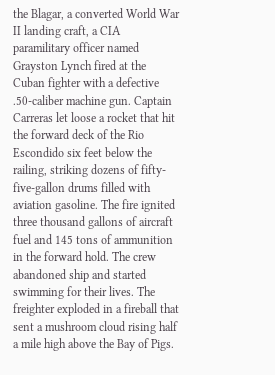the Blagar, a converted World War II landing craft, a CIA paramilitary officer named Grayston Lynch fired at the Cuban fighter with a defective .50-caliber machine gun. Captain Carreras let loose a rocket that hit the forward deck of the Rio Escondido six feet below the railing, striking dozens of fifty-five-gallon drums filled with aviation gasoline. The fire ignited three thousand gallons of aircraft fuel and 145 tons of ammunition in the forward hold. The crew abandoned ship and started swimming for their lives. The freighter exploded in a fireball that sent a mushroom cloud rising half a mile high above the Bay of Pigs.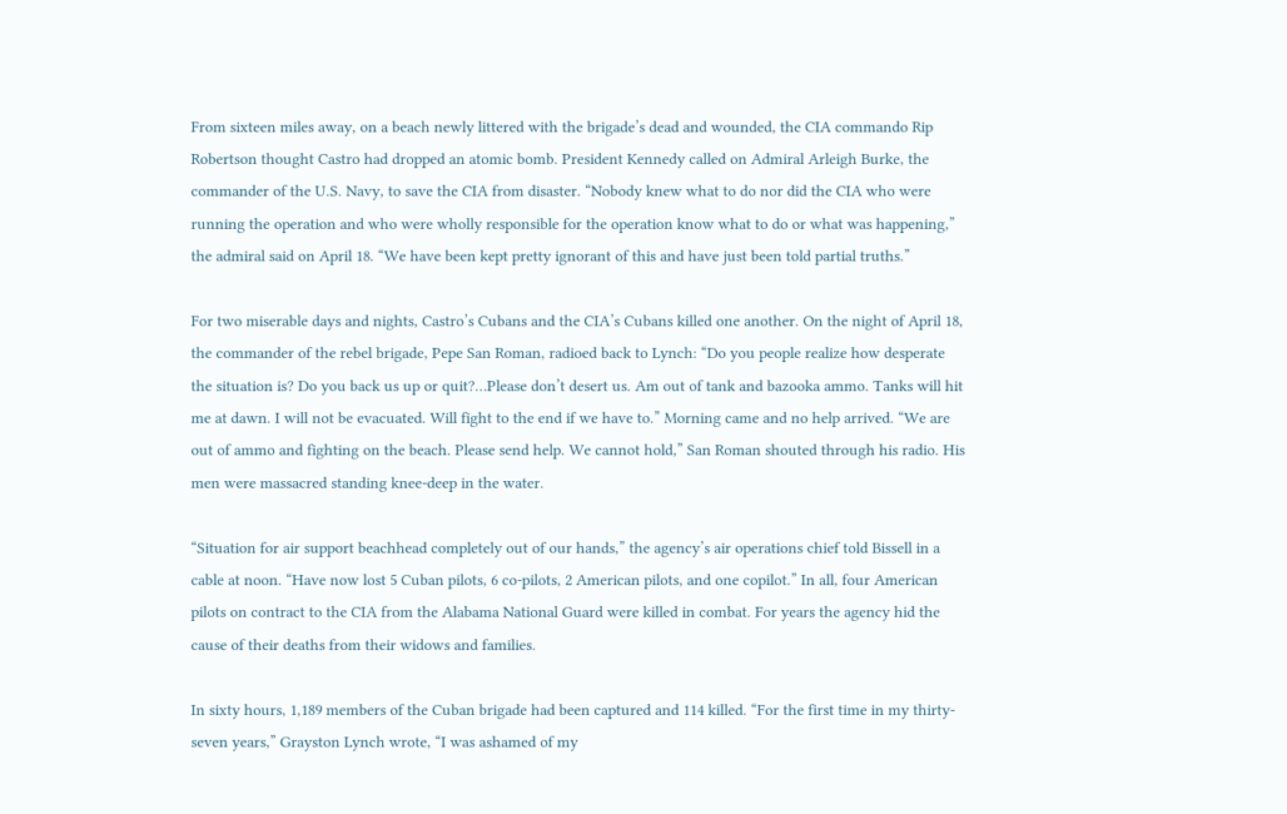From sixteen miles away, on a beach newly littered with the brigade’s dead and wounded, the CIA commando Rip Robertson thought Castro had dropped an atomic bomb. President Kennedy called on Admiral Arleigh Burke, the commander of the U.S. Navy, to save the CIA from disaster. “Nobody knew what to do nor did the CIA who were running the operation and who were wholly responsible for the operation know what to do or what was happening,” the admiral said on April 18. “We have been kept pretty ignorant of this and have just been told partial truths.”

For two miserable days and nights, Castro’s Cubans and the CIA’s Cubans killed one another. On the night of April 18, the commander of the rebel brigade, Pepe San Roman, radioed back to Lynch: “Do you people realize how desperate the situation is? Do you back us up or quit?…Please don’t desert us. Am out of tank and bazooka ammo. Tanks will hit me at dawn. I will not be evacuated. Will fight to the end if we have to.” Morning came and no help arrived. “We are out of ammo and fighting on the beach. Please send help. We cannot hold,” San Roman shouted through his radio. His men were massacred standing knee-deep in the water.

“Situation for air support beachhead completely out of our hands,” the agency’s air operations chief told Bissell in a cable at noon. “Have now lost 5 Cuban pilots, 6 co-pilots, 2 American pilots, and one copilot.” In all, four American pilots on contract to the CIA from the Alabama National Guard were killed in combat. For years the agency hid the cause of their deaths from their widows and families.

In sixty hours, 1,189 members of the Cuban brigade had been captured and 114 killed. “For the first time in my thirty-seven years,” Grayston Lynch wrote, “I was ashamed of my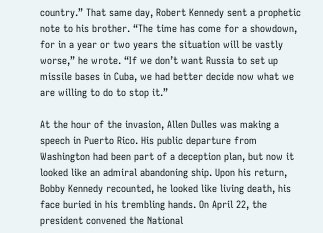country.” That same day, Robert Kennedy sent a prophetic note to his brother. “The time has come for a showdown, for in a year or two years the situation will be vastly worse,” he wrote. “If we don’t want Russia to set up missile bases in Cuba, we had better decide now what we are willing to do to stop it.”

At the hour of the invasion, Allen Dulles was making a speech in Puerto Rico. His public departure from Washington had been part of a deception plan, but now it looked like an admiral abandoning ship. Upon his return, Bobby Kennedy recounted, he looked like living death, his face buried in his trembling hands. On April 22, the president convened the National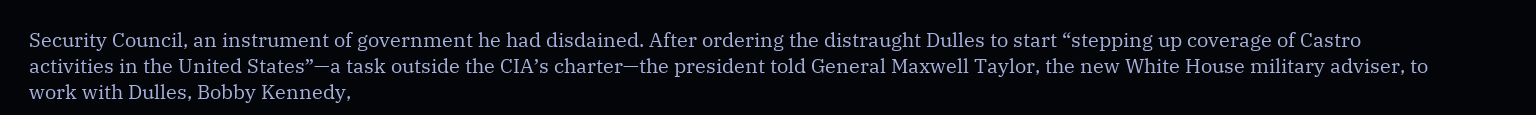Security Council, an instrument of government he had disdained. After ordering the distraught Dulles to start “stepping up coverage of Castro activities in the United States”—a task outside the CIA’s charter—the president told General Maxwell Taylor, the new White House military adviser, to work with Dulles, Bobby Kennedy,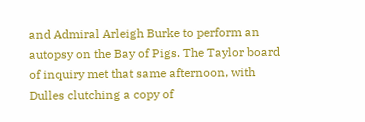and Admiral Arleigh Burke to perform an autopsy on the Bay of Pigs. The Taylor board of inquiry met that same afternoon, with Dulles clutching a copy of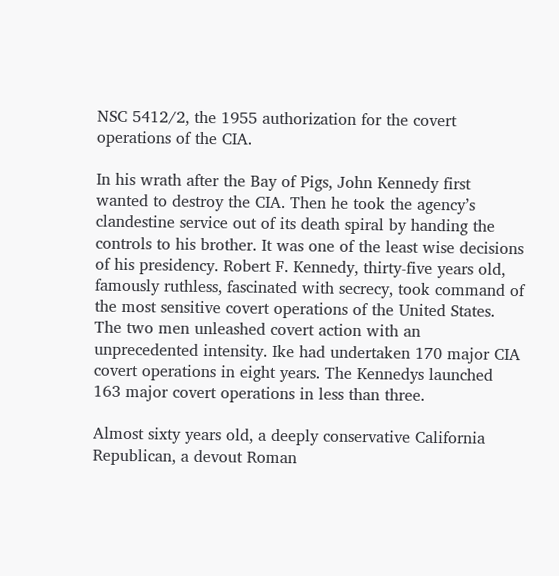NSC 5412/2, the 1955 authorization for the covert operations of the CIA.

In his wrath after the Bay of Pigs, John Kennedy first wanted to destroy the CIA. Then he took the agency’s clandestine service out of its death spiral by handing the controls to his brother. It was one of the least wise decisions of his presidency. Robert F. Kennedy, thirty-five years old, famously ruthless, fascinated with secrecy, took command of the most sensitive covert operations of the United States. The two men unleashed covert action with an unprecedented intensity. Ike had undertaken 170 major CIA covert operations in eight years. The Kennedys launched 163 major covert operations in less than three.

Almost sixty years old, a deeply conservative California Republican, a devout Roman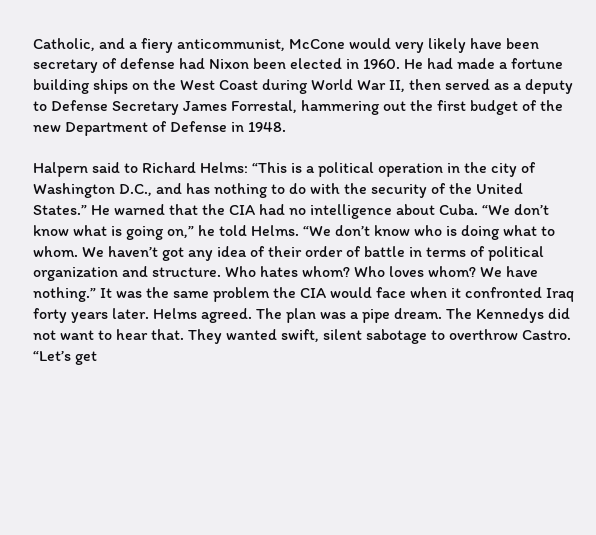Catholic, and a fiery anticommunist, McCone would very likely have been secretary of defense had Nixon been elected in 1960. He had made a fortune building ships on the West Coast during World War II, then served as a deputy to Defense Secretary James Forrestal, hammering out the first budget of the new Department of Defense in 1948.

Halpern said to Richard Helms: “This is a political operation in the city of Washington D.C., and has nothing to do with the security of the United States.” He warned that the CIA had no intelligence about Cuba. “We don’t know what is going on,” he told Helms. “We don’t know who is doing what to whom. We haven’t got any idea of their order of battle in terms of political organization and structure. Who hates whom? Who loves whom? We have nothing.” It was the same problem the CIA would face when it confronted Iraq forty years later. Helms agreed. The plan was a pipe dream. The Kennedys did not want to hear that. They wanted swift, silent sabotage to overthrow Castro. “Let’s get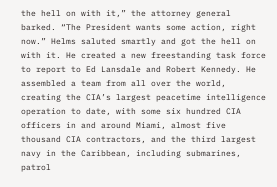the hell on with it,” the attorney general barked. “The President wants some action, right now.” Helms saluted smartly and got the hell on with it. He created a new freestanding task force to report to Ed Lansdale and Robert Kennedy. He assembled a team from all over the world, creating the CIA’s largest peacetime intelligence operation to date, with some six hundred CIA officers in and around Miami, almost five thousand CIA contractors, and the third largest navy in the Caribbean, including submarines, patrol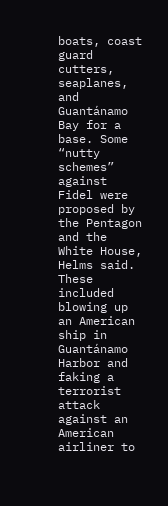boats, coast guard cutters, seaplanes, and Guantánamo Bay for a base. Some “nutty schemes” against Fidel were proposed by the Pentagon and the White House, Helms said. These included blowing up an American ship in Guantánamo Harbor and faking a terrorist attack against an American airliner to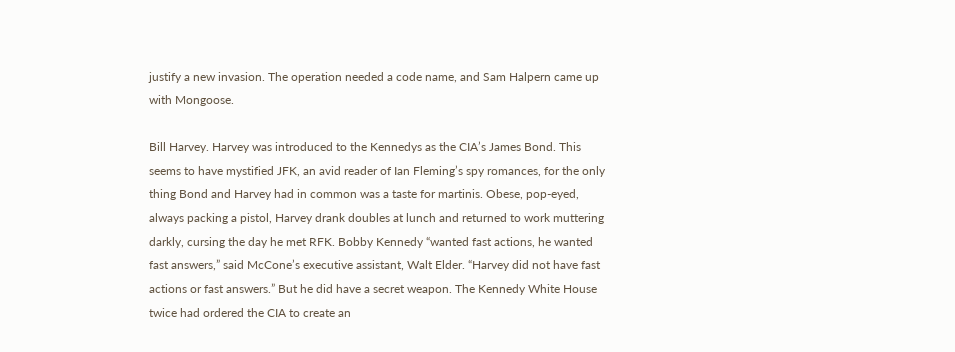justify a new invasion. The operation needed a code name, and Sam Halpern came up with Mongoose.

Bill Harvey. Harvey was introduced to the Kennedys as the CIA’s James Bond. This seems to have mystified JFK, an avid reader of Ian Fleming’s spy romances, for the only thing Bond and Harvey had in common was a taste for martinis. Obese, pop-eyed, always packing a pistol, Harvey drank doubles at lunch and returned to work muttering darkly, cursing the day he met RFK. Bobby Kennedy “wanted fast actions, he wanted fast answers,” said McCone’s executive assistant, Walt Elder. “Harvey did not have fast actions or fast answers.” But he did have a secret weapon. The Kennedy White House twice had ordered the CIA to create an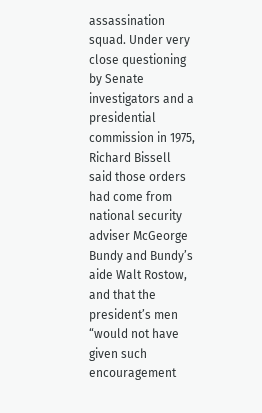assassination squad. Under very close questioning by Senate investigators and a presidential commission in 1975, Richard Bissell said those orders had come from national security adviser McGeorge Bundy and Bundy’s aide Walt Rostow, and that the president’s men “would not have given such encouragement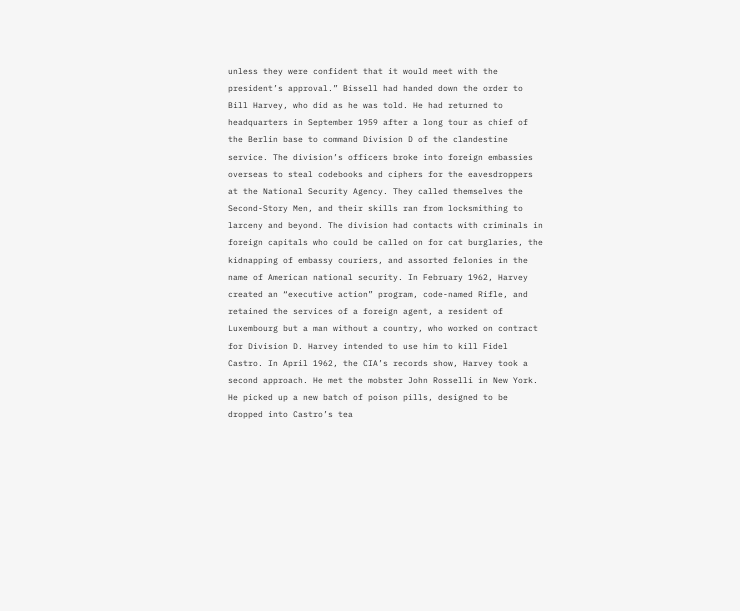unless they were confident that it would meet with the president’s approval.” Bissell had handed down the order to Bill Harvey, who did as he was told. He had returned to headquarters in September 1959 after a long tour as chief of the Berlin base to command Division D of the clandestine service. The division’s officers broke into foreign embassies overseas to steal codebooks and ciphers for the eavesdroppers at the National Security Agency. They called themselves the Second-Story Men, and their skills ran from locksmithing to larceny and beyond. The division had contacts with criminals in foreign capitals who could be called on for cat burglaries, the kidnapping of embassy couriers, and assorted felonies in the name of American national security. In February 1962, Harvey created an “executive action” program, code-named Rifle, and retained the services of a foreign agent, a resident of Luxembourg but a man without a country, who worked on contract for Division D. Harvey intended to use him to kill Fidel Castro. In April 1962, the CIA’s records show, Harvey took a second approach. He met the mobster John Rosselli in New York. He picked up a new batch of poison pills, designed to be dropped into Castro’s tea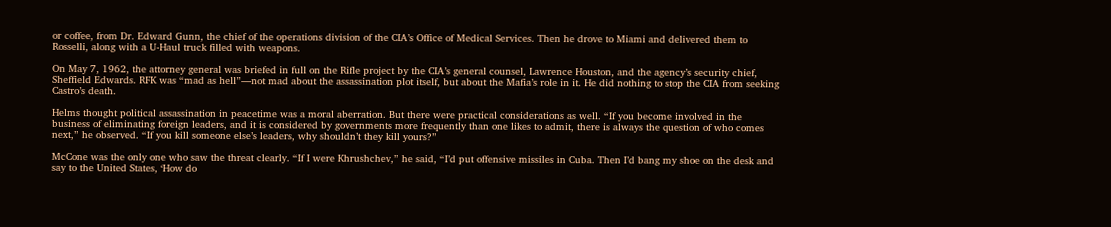or coffee, from Dr. Edward Gunn, the chief of the operations division of the CIA’s Office of Medical Services. Then he drove to Miami and delivered them to Rosselli, along with a U-Haul truck filled with weapons.

On May 7, 1962, the attorney general was briefed in full on the Rifle project by the CIA’s general counsel, Lawrence Houston, and the agency’s security chief, Sheffield Edwards. RFK was “mad as hell”—not mad about the assassination plot itself, but about the Mafia’s role in it. He did nothing to stop the CIA from seeking Castro’s death.

Helms thought political assassination in peacetime was a moral aberration. But there were practical considerations as well. “If you become involved in the business of eliminating foreign leaders, and it is considered by governments more frequently than one likes to admit, there is always the question of who comes next,” he observed. “If you kill someone else’s leaders, why shouldn’t they kill yours?”

McCone was the only one who saw the threat clearly. “If I were Khrushchev,” he said, “I’d put offensive missiles in Cuba. Then I’d bang my shoe on the desk and say to the United States, ‘How do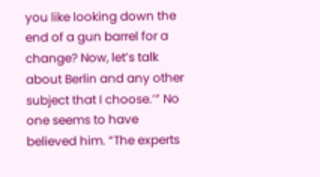you like looking down the end of a gun barrel for a change? Now, let’s talk about Berlin and any other subject that I choose.’” No one seems to have believed him. “The experts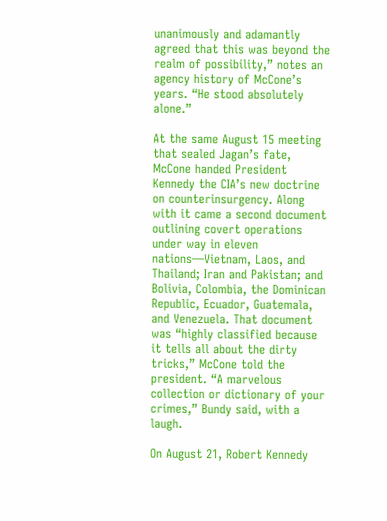unanimously and adamantly agreed that this was beyond the realm of possibility,” notes an agency history of McCone’s years. “He stood absolutely alone.”

At the same August 15 meeting that sealed Jagan’s fate, McCone handed President Kennedy the CIA’s new doctrine on counterinsurgency. Along with it came a second document outlining covert operations under way in eleven nations—Vietnam, Laos, and Thailand; Iran and Pakistan; and Bolivia, Colombia, the Dominican Republic, Ecuador, Guatemala, and Venezuela. That document was “highly classified because it tells all about the dirty tricks,” McCone told the president. “A marvelous collection or dictionary of your crimes,” Bundy said, with a laugh.

On August 21, Robert Kennedy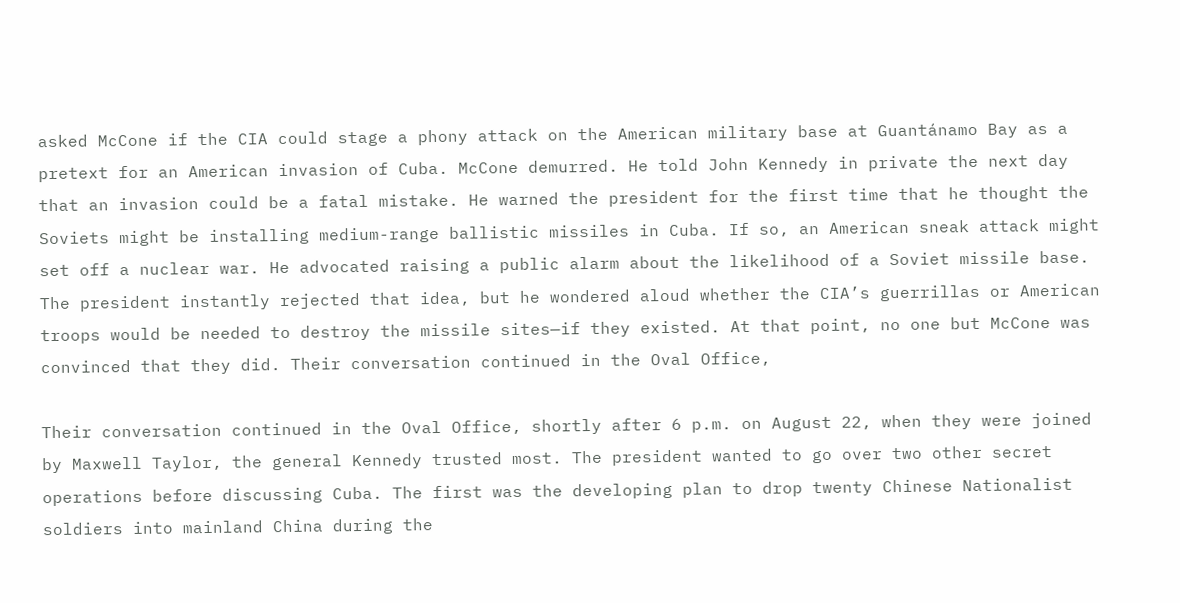asked McCone if the CIA could stage a phony attack on the American military base at Guantánamo Bay as a pretext for an American invasion of Cuba. McCone demurred. He told John Kennedy in private the next day that an invasion could be a fatal mistake. He warned the president for the first time that he thought the Soviets might be installing medium-range ballistic missiles in Cuba. If so, an American sneak attack might set off a nuclear war. He advocated raising a public alarm about the likelihood of a Soviet missile base. The president instantly rejected that idea, but he wondered aloud whether the CIA’s guerrillas or American troops would be needed to destroy the missile sites—if they existed. At that point, no one but McCone was convinced that they did. Their conversation continued in the Oval Office,

Their conversation continued in the Oval Office, shortly after 6 p.m. on August 22, when they were joined by Maxwell Taylor, the general Kennedy trusted most. The president wanted to go over two other secret operations before discussing Cuba. The first was the developing plan to drop twenty Chinese Nationalist soldiers into mainland China during the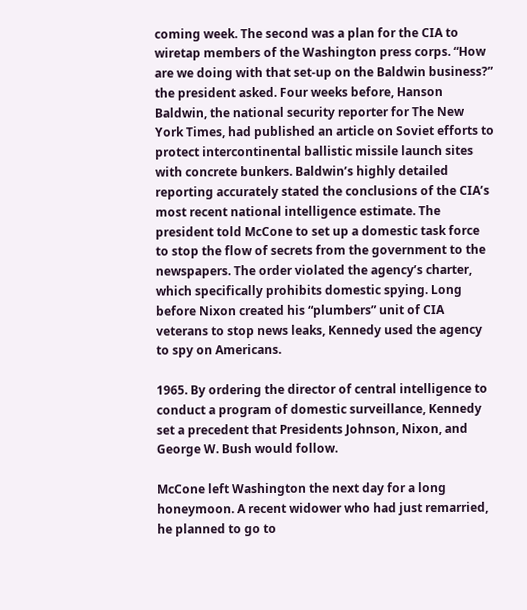coming week. The second was a plan for the CIA to wiretap members of the Washington press corps. “How are we doing with that set-up on the Baldwin business?” the president asked. Four weeks before, Hanson Baldwin, the national security reporter for The New York Times, had published an article on Soviet efforts to protect intercontinental ballistic missile launch sites with concrete bunkers. Baldwin’s highly detailed reporting accurately stated the conclusions of the CIA’s most recent national intelligence estimate. The president told McCone to set up a domestic task force to stop the flow of secrets from the government to the newspapers. The order violated the agency’s charter, which specifically prohibits domestic spying. Long before Nixon created his “plumbers” unit of CIA veterans to stop news leaks, Kennedy used the agency to spy on Americans.

1965. By ordering the director of central intelligence to conduct a program of domestic surveillance, Kennedy set a precedent that Presidents Johnson, Nixon, and George W. Bush would follow.

McCone left Washington the next day for a long honeymoon. A recent widower who had just remarried, he planned to go to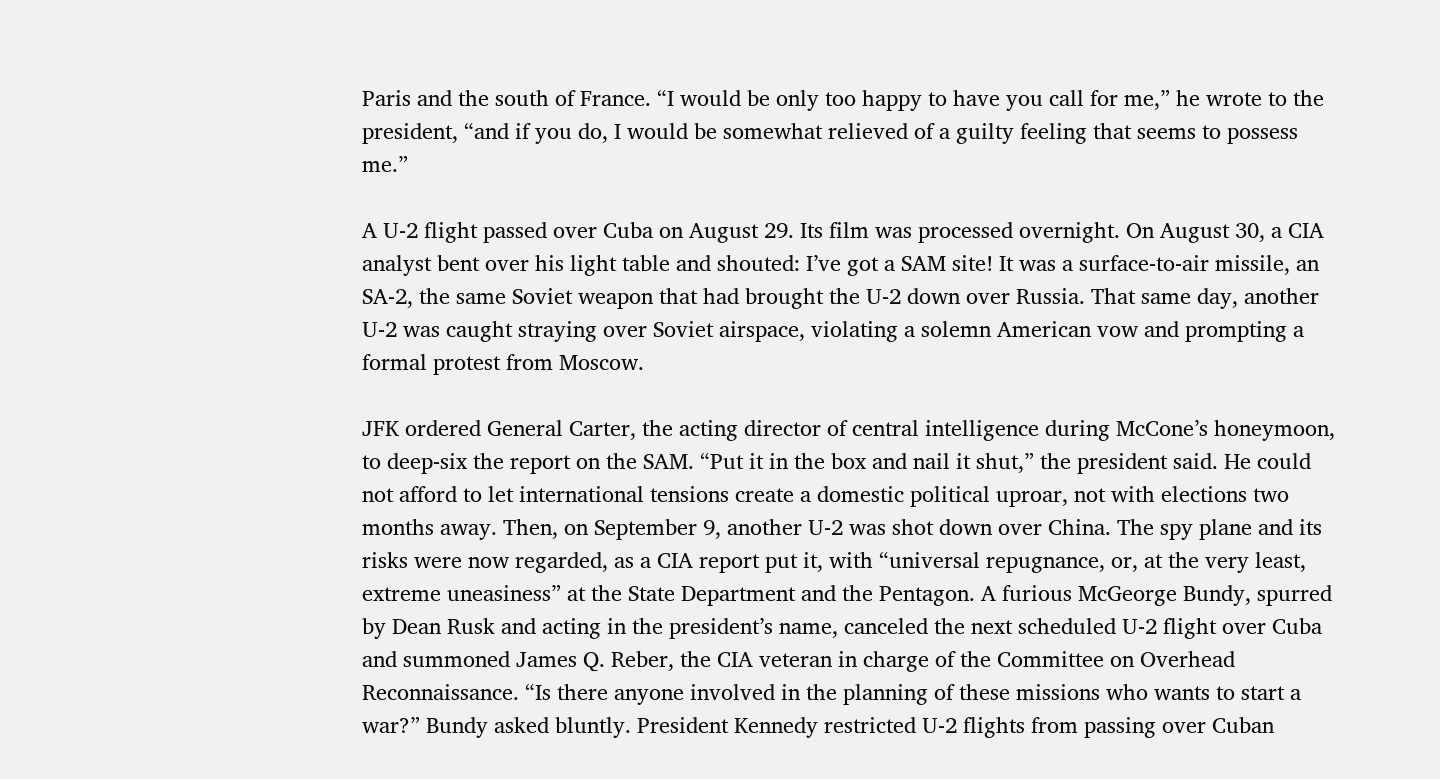Paris and the south of France. “I would be only too happy to have you call for me,” he wrote to the president, “and if you do, I would be somewhat relieved of a guilty feeling that seems to possess me.”

A U-2 flight passed over Cuba on August 29. Its film was processed overnight. On August 30, a CIA analyst bent over his light table and shouted: I’ve got a SAM site! It was a surface-to-air missile, an SA-2, the same Soviet weapon that had brought the U-2 down over Russia. That same day, another U-2 was caught straying over Soviet airspace, violating a solemn American vow and prompting a formal protest from Moscow.

JFK ordered General Carter, the acting director of central intelligence during McCone’s honeymoon, to deep-six the report on the SAM. “Put it in the box and nail it shut,” the president said. He could not afford to let international tensions create a domestic political uproar, not with elections two months away. Then, on September 9, another U-2 was shot down over China. The spy plane and its risks were now regarded, as a CIA report put it, with “universal repugnance, or, at the very least, extreme uneasiness” at the State Department and the Pentagon. A furious McGeorge Bundy, spurred by Dean Rusk and acting in the president’s name, canceled the next scheduled U-2 flight over Cuba and summoned James Q. Reber, the CIA veteran in charge of the Committee on Overhead Reconnaissance. “Is there anyone involved in the planning of these missions who wants to start a war?” Bundy asked bluntly. President Kennedy restricted U-2 flights from passing over Cuban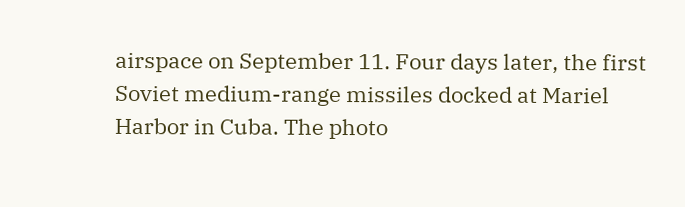airspace on September 11. Four days later, the first Soviet medium-range missiles docked at Mariel Harbor in Cuba. The photo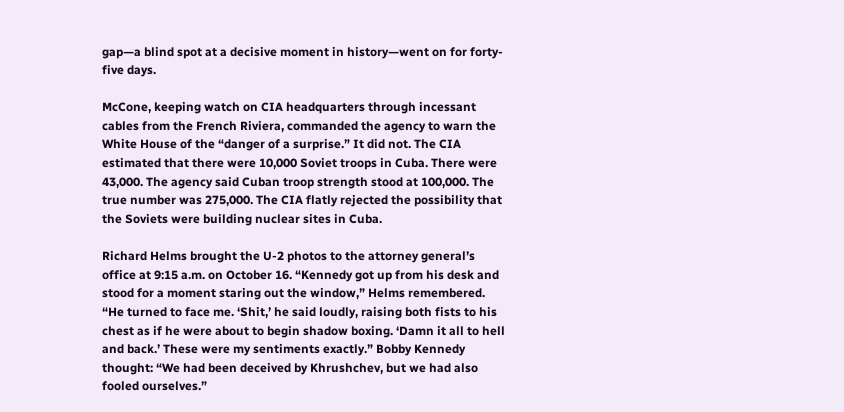gap—a blind spot at a decisive moment in history—went on for forty-five days.

McCone, keeping watch on CIA headquarters through incessant cables from the French Riviera, commanded the agency to warn the White House of the “danger of a surprise.” It did not. The CIA estimated that there were 10,000 Soviet troops in Cuba. There were 43,000. The agency said Cuban troop strength stood at 100,000. The true number was 275,000. The CIA flatly rejected the possibility that the Soviets were building nuclear sites in Cuba.

Richard Helms brought the U-2 photos to the attorney general’s office at 9:15 a.m. on October 16. “Kennedy got up from his desk and stood for a moment staring out the window,” Helms remembered. “He turned to face me. ‘Shit,’ he said loudly, raising both fists to his chest as if he were about to begin shadow boxing. ‘Damn it all to hell and back.’ These were my sentiments exactly.” Bobby Kennedy thought: “We had been deceived by Khrushchev, but we had also fooled ourselves.”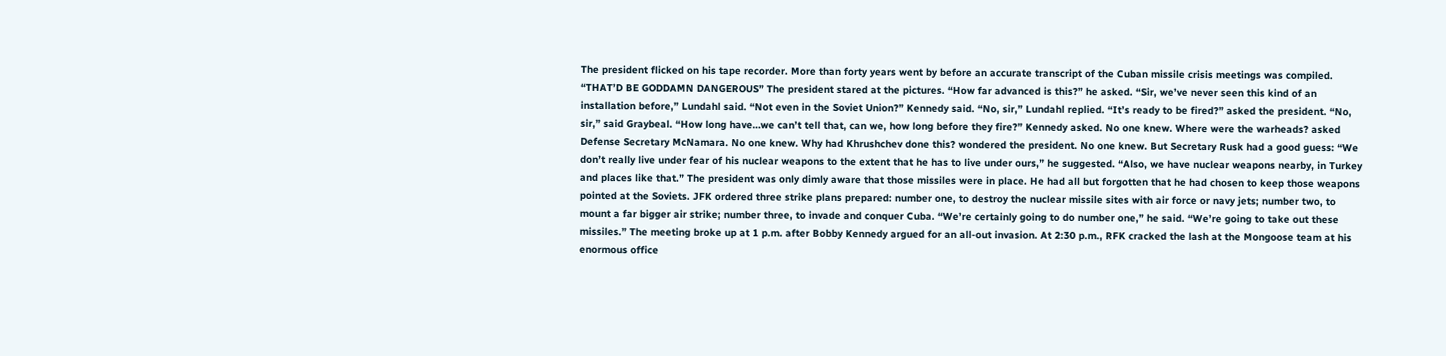The president flicked on his tape recorder. More than forty years went by before an accurate transcript of the Cuban missile crisis meetings was compiled. “THAT’D BE GODDAMN DANGEROUS” The president stared at the pictures. “How far advanced is this?” he asked. “Sir, we’ve never seen this kind of an installation before,” Lundahl said. “Not even in the Soviet Union?” Kennedy said. “No, sir,” Lundahl replied. “It’s ready to be fired?” asked the president. “No, sir,” said Graybeal. “How long have…we can’t tell that, can we, how long before they fire?” Kennedy asked. No one knew. Where were the warheads? asked Defense Secretary McNamara. No one knew. Why had Khrushchev done this? wondered the president. No one knew. But Secretary Rusk had a good guess: “We don’t really live under fear of his nuclear weapons to the extent that he has to live under ours,” he suggested. “Also, we have nuclear weapons nearby, in Turkey and places like that.” The president was only dimly aware that those missiles were in place. He had all but forgotten that he had chosen to keep those weapons pointed at the Soviets. JFK ordered three strike plans prepared: number one, to destroy the nuclear missile sites with air force or navy jets; number two, to mount a far bigger air strike; number three, to invade and conquer Cuba. “We’re certainly going to do number one,” he said. “We’re going to take out these missiles.” The meeting broke up at 1 p.m. after Bobby Kennedy argued for an all-out invasion. At 2:30 p.m., RFK cracked the lash at the Mongoose team at his enormous office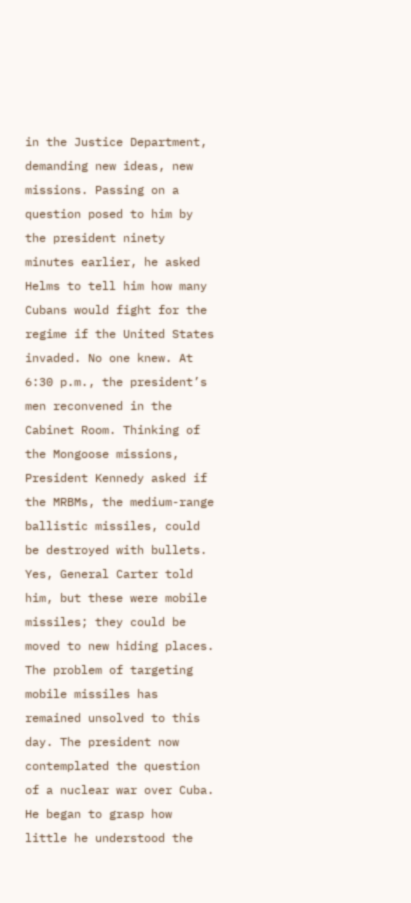in the Justice Department, demanding new ideas, new missions. Passing on a question posed to him by the president ninety minutes earlier, he asked Helms to tell him how many Cubans would fight for the regime if the United States invaded. No one knew. At 6:30 p.m., the president’s men reconvened in the Cabinet Room. Thinking of the Mongoose missions, President Kennedy asked if the MRBMs, the medium-range ballistic missiles, could be destroyed with bullets. Yes, General Carter told him, but these were mobile missiles; they could be moved to new hiding places. The problem of targeting mobile missiles has remained unsolved to this day. The president now contemplated the question of a nuclear war over Cuba. He began to grasp how little he understood the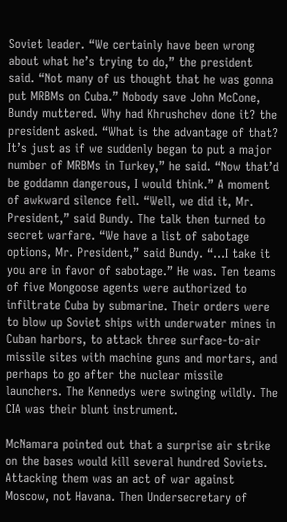Soviet leader. “We certainly have been wrong about what he’s trying to do,” the president said. “Not many of us thought that he was gonna put MRBMs on Cuba.” Nobody save John McCone, Bundy muttered. Why had Khrushchev done it? the president asked. “What is the advantage of that? It’s just as if we suddenly began to put a major number of MRBMs in Turkey,” he said. “Now that’d be goddamn dangerous, I would think.” A moment of awkward silence fell. “Well, we did it, Mr. President,” said Bundy. The talk then turned to secret warfare. “We have a list of sabotage options, Mr. President,” said Bundy. “…I take it you are in favor of sabotage.” He was. Ten teams of five Mongoose agents were authorized to infiltrate Cuba by submarine. Their orders were to blow up Soviet ships with underwater mines in Cuban harbors, to attack three surface-to-air missile sites with machine guns and mortars, and perhaps to go after the nuclear missile launchers. The Kennedys were swinging wildly. The CIA was their blunt instrument.

McNamara pointed out that a surprise air strike on the bases would kill several hundred Soviets. Attacking them was an act of war against Moscow, not Havana. Then Undersecretary of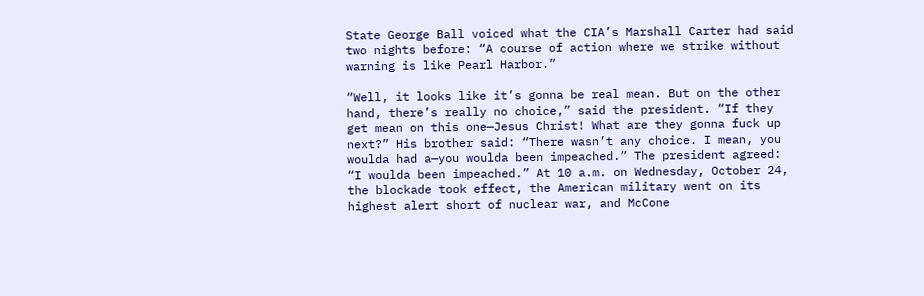State George Ball voiced what the CIA’s Marshall Carter had said two nights before: “A course of action where we strike without warning is like Pearl Harbor.”

“Well, it looks like it’s gonna be real mean. But on the other hand, there’s really no choice,” said the president. “If they get mean on this one—Jesus Christ! What are they gonna fuck up next?” His brother said: “There wasn’t any choice. I mean, you woulda had a—you woulda been impeached.” The president agreed: “I woulda been impeached.” At 10 a.m. on Wednesday, October 24, the blockade took effect, the American military went on its highest alert short of nuclear war, and McCone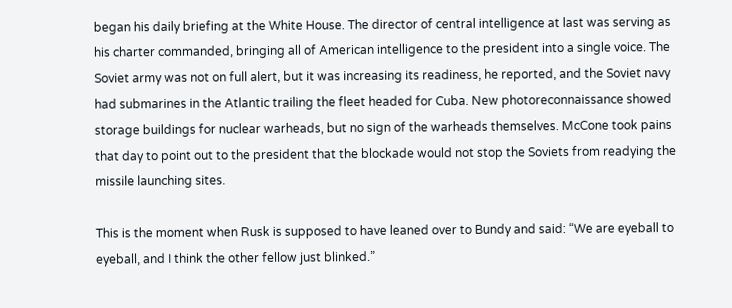began his daily briefing at the White House. The director of central intelligence at last was serving as his charter commanded, bringing all of American intelligence to the president into a single voice. The Soviet army was not on full alert, but it was increasing its readiness, he reported, and the Soviet navy had submarines in the Atlantic trailing the fleet headed for Cuba. New photoreconnaissance showed storage buildings for nuclear warheads, but no sign of the warheads themselves. McCone took pains that day to point out to the president that the blockade would not stop the Soviets from readying the missile launching sites.

This is the moment when Rusk is supposed to have leaned over to Bundy and said: “We are eyeball to eyeball, and I think the other fellow just blinked.”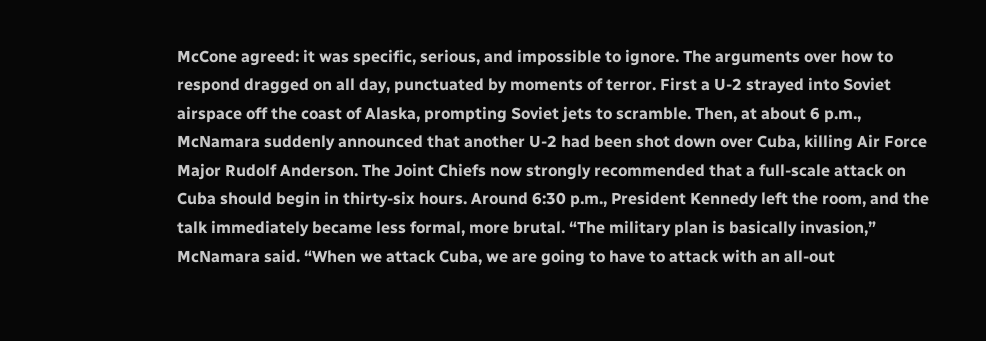McCone agreed: it was specific, serious, and impossible to ignore. The arguments over how to respond dragged on all day, punctuated by moments of terror. First a U-2 strayed into Soviet airspace off the coast of Alaska, prompting Soviet jets to scramble. Then, at about 6 p.m., McNamara suddenly announced that another U-2 had been shot down over Cuba, killing Air Force Major Rudolf Anderson. The Joint Chiefs now strongly recommended that a full-scale attack on Cuba should begin in thirty-six hours. Around 6:30 p.m., President Kennedy left the room, and the talk immediately became less formal, more brutal. “The military plan is basically invasion,” McNamara said. “When we attack Cuba, we are going to have to attack with an all-out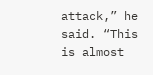attack,” he said. “This is almost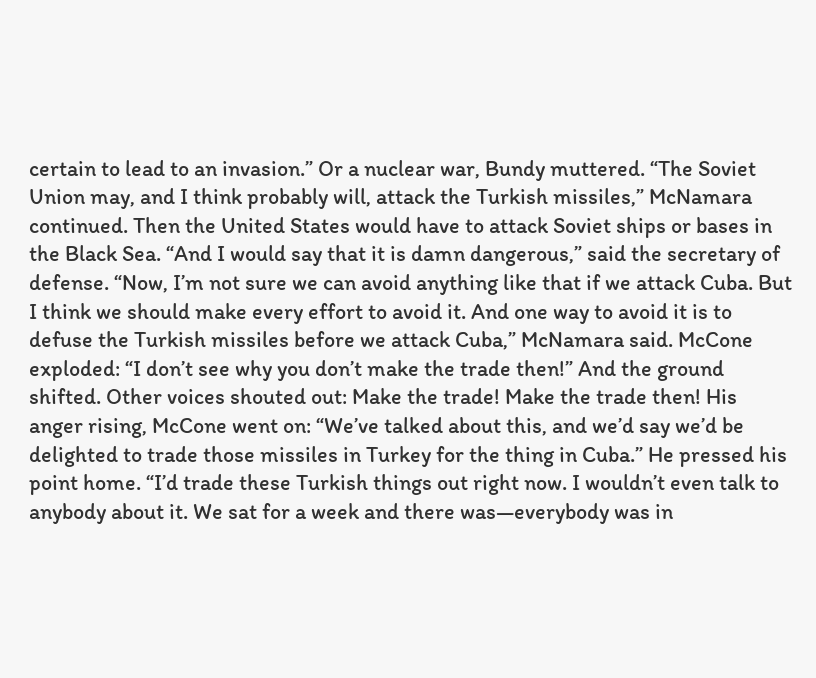certain to lead to an invasion.” Or a nuclear war, Bundy muttered. “The Soviet Union may, and I think probably will, attack the Turkish missiles,” McNamara continued. Then the United States would have to attack Soviet ships or bases in the Black Sea. “And I would say that it is damn dangerous,” said the secretary of defense. “Now, I’m not sure we can avoid anything like that if we attack Cuba. But I think we should make every effort to avoid it. And one way to avoid it is to defuse the Turkish missiles before we attack Cuba,” McNamara said. McCone exploded: “I don’t see why you don’t make the trade then!” And the ground shifted. Other voices shouted out: Make the trade! Make the trade then! His anger rising, McCone went on: “We’ve talked about this, and we’d say we’d be delighted to trade those missiles in Turkey for the thing in Cuba.” He pressed his point home. “I’d trade these Turkish things out right now. I wouldn’t even talk to anybody about it. We sat for a week and there was—everybody was in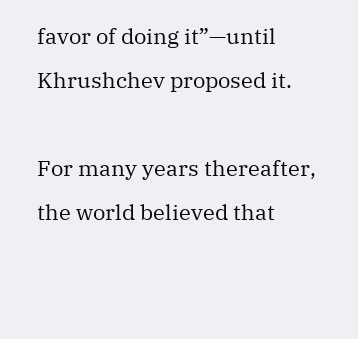favor of doing it”—until Khrushchev proposed it.

For many years thereafter, the world believed that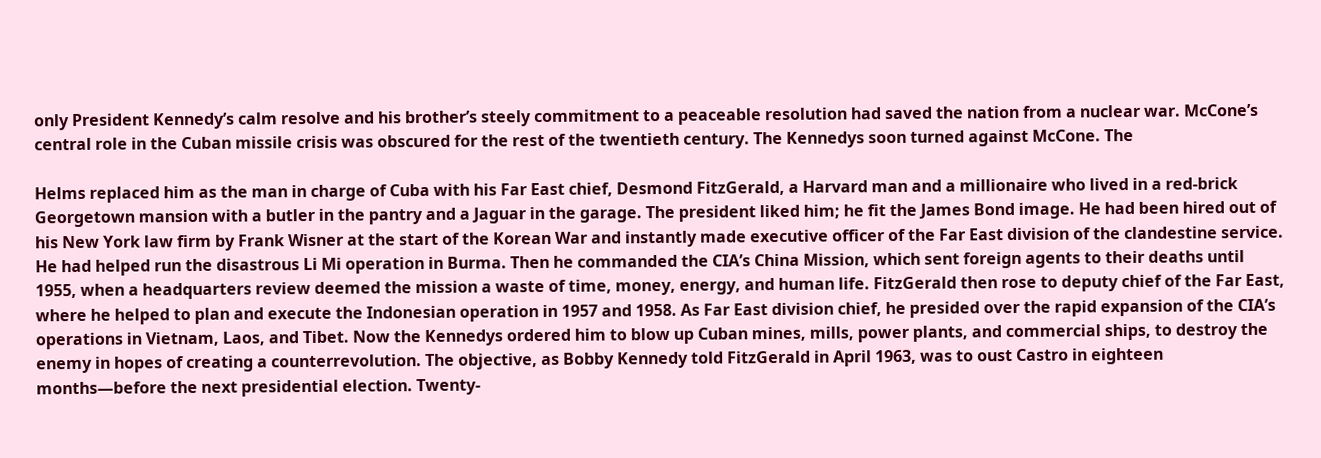only President Kennedy’s calm resolve and his brother’s steely commitment to a peaceable resolution had saved the nation from a nuclear war. McCone’s central role in the Cuban missile crisis was obscured for the rest of the twentieth century. The Kennedys soon turned against McCone. The

Helms replaced him as the man in charge of Cuba with his Far East chief, Desmond FitzGerald, a Harvard man and a millionaire who lived in a red-brick Georgetown mansion with a butler in the pantry and a Jaguar in the garage. The president liked him; he fit the James Bond image. He had been hired out of his New York law firm by Frank Wisner at the start of the Korean War and instantly made executive officer of the Far East division of the clandestine service. He had helped run the disastrous Li Mi operation in Burma. Then he commanded the CIA’s China Mission, which sent foreign agents to their deaths until 1955, when a headquarters review deemed the mission a waste of time, money, energy, and human life. FitzGerald then rose to deputy chief of the Far East, where he helped to plan and execute the Indonesian operation in 1957 and 1958. As Far East division chief, he presided over the rapid expansion of the CIA’s operations in Vietnam, Laos, and Tibet. Now the Kennedys ordered him to blow up Cuban mines, mills, power plants, and commercial ships, to destroy the enemy in hopes of creating a counterrevolution. The objective, as Bobby Kennedy told FitzGerald in April 1963, was to oust Castro in eighteen months—before the next presidential election. Twenty-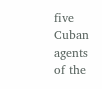five Cuban agents of the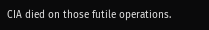CIA died on those futile operations.